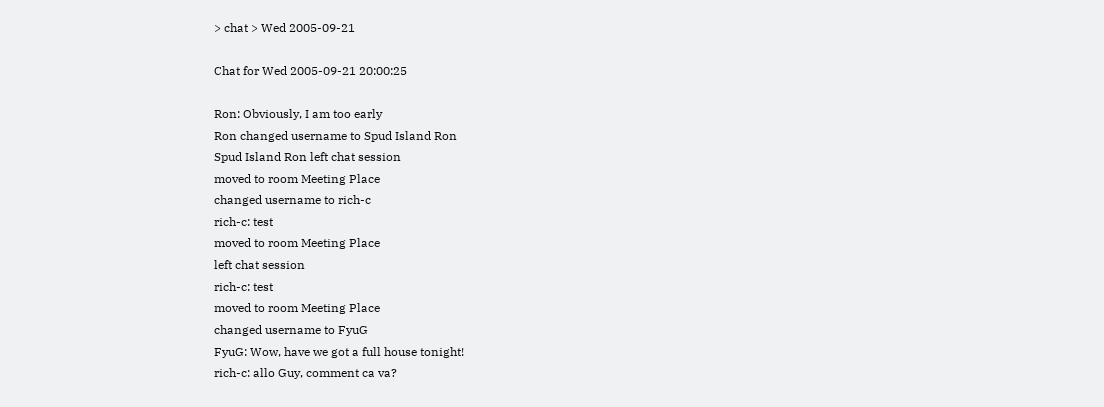> chat > Wed 2005-09-21

Chat for Wed 2005-09-21 20:00:25

Ron: Obviously, I am too early
Ron changed username to Spud Island Ron
Spud Island Ron left chat session
moved to room Meeting Place
changed username to rich-c
rich-c: test
moved to room Meeting Place
left chat session
rich-c: test
moved to room Meeting Place
changed username to FyuG
FyuG: Wow, have we got a full house tonight!
rich-c: allo Guy, comment ca va?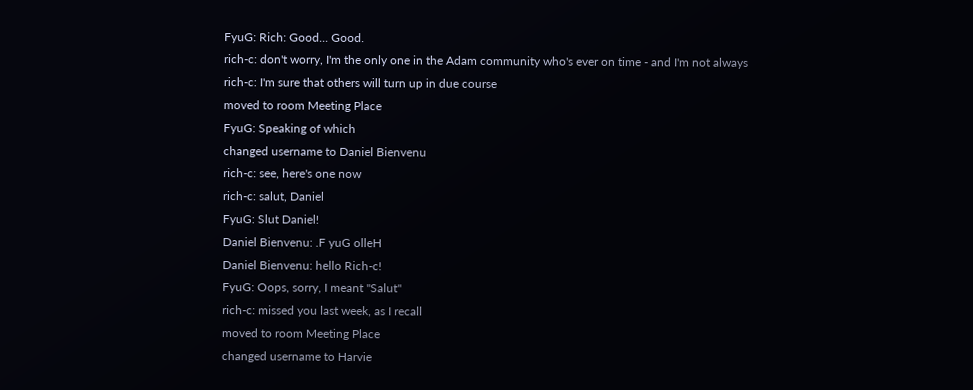FyuG: Rich: Good... Good.
rich-c: don't worry, I'm the only one in the Adam community who's ever on time - and I'm not always
rich-c: I'm sure that others will turn up in due course
moved to room Meeting Place
FyuG: Speaking of which
changed username to Daniel Bienvenu
rich-c: see, here's one now
rich-c: salut, Daniel
FyuG: Slut Daniel!
Daniel Bienvenu: .F yuG olleH
Daniel Bienvenu: hello Rich-c!
FyuG: Oops, sorry, I meant "Salut"
rich-c: missed you last week, as I recall
moved to room Meeting Place
changed username to Harvie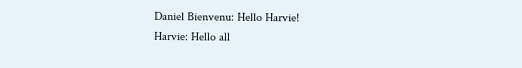Daniel Bienvenu: Hello Harvie!
Harvie: Hello all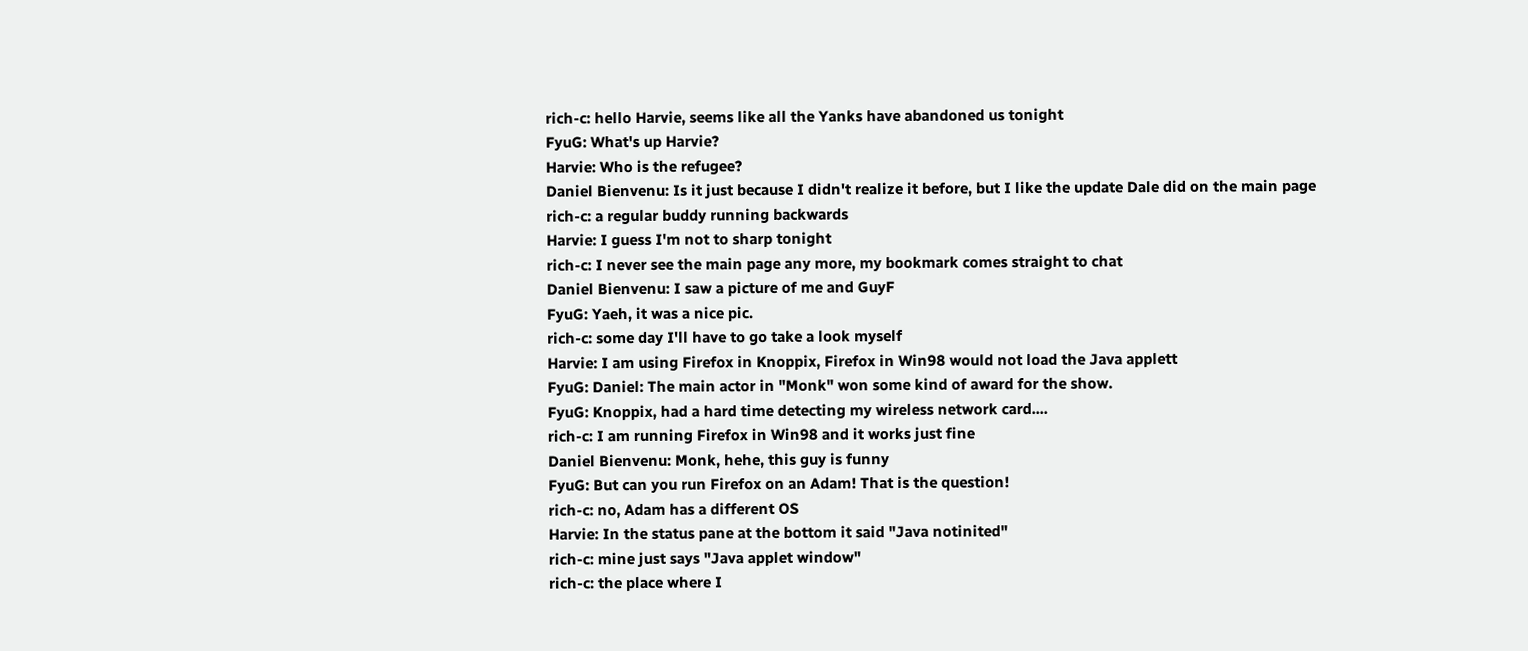rich-c: hello Harvie, seems like all the Yanks have abandoned us tonight
FyuG: What's up Harvie?
Harvie: Who is the refugee?
Daniel Bienvenu: Is it just because I didn't realize it before, but I like the update Dale did on the main page
rich-c: a regular buddy running backwards
Harvie: I guess I'm not to sharp tonight
rich-c: I never see the main page any more, my bookmark comes straight to chat
Daniel Bienvenu: I saw a picture of me and GuyF
FyuG: Yaeh, it was a nice pic.
rich-c: some day I'll have to go take a look myself
Harvie: I am using Firefox in Knoppix, Firefox in Win98 would not load the Java applett
FyuG: Daniel: The main actor in "Monk" won some kind of award for the show.
FyuG: Knoppix, had a hard time detecting my wireless network card....
rich-c: I am running Firefox in Win98 and it works just fine
Daniel Bienvenu: Monk, hehe, this guy is funny
FyuG: But can you run Firefox on an Adam! That is the question!
rich-c: no, Adam has a different OS
Harvie: In the status pane at the bottom it said "Java notinited"
rich-c: mine just says "Java applet window"
rich-c: the place where I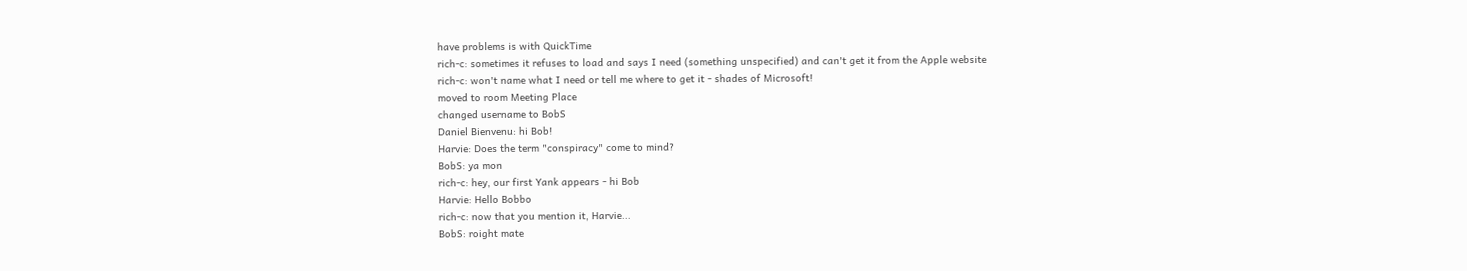have problems is with QuickTime
rich-c: sometimes it refuses to load and says I need (something unspecified) and can't get it from the Apple website
rich-c: won't name what I need or tell me where to get it - shades of Microsoft!
moved to room Meeting Place
changed username to BobS
Daniel Bienvenu: hi Bob!
Harvie: Does the term "conspiracy" come to mind?
BobS: ya mon
rich-c: hey, our first Yank appears - hi Bob
Harvie: Hello Bobbo
rich-c: now that you mention it, Harvie...
BobS: roight mate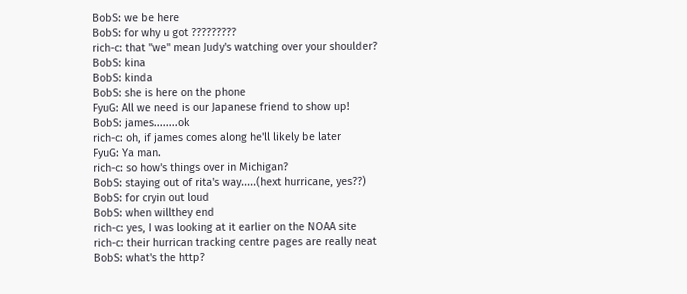BobS: we be here
BobS: for why u got ?????????
rich-c: that "we" mean Judy's watching over your shoulder?
BobS: kina
BobS: kinda
BobS: she is here on the phone
FyuG: All we need is our Japanese friend to show up!
BobS: james........ok
rich-c: oh, if james comes along he'll likely be later
FyuG: Ya man.
rich-c: so how's things over in Michigan?
BobS: staying out of rita's way.....(hext hurricane, yes??)
BobS: for cryin out loud
BobS: when willthey end
rich-c: yes, I was looking at it earlier on the NOAA site
rich-c: their hurrican tracking centre pages are really neat
BobS: what's the http?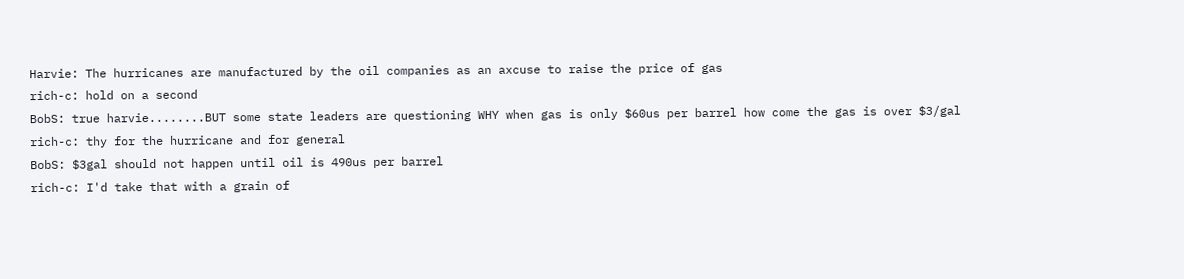Harvie: The hurricanes are manufactured by the oil companies as an axcuse to raise the price of gas
rich-c: hold on a second
BobS: true harvie........BUT some state leaders are questioning WHY when gas is only $60us per barrel how come the gas is over $3/gal
rich-c: thy for the hurricane and for general
BobS: $3gal should not happen until oil is 490us per barrel
rich-c: I'd take that with a grain of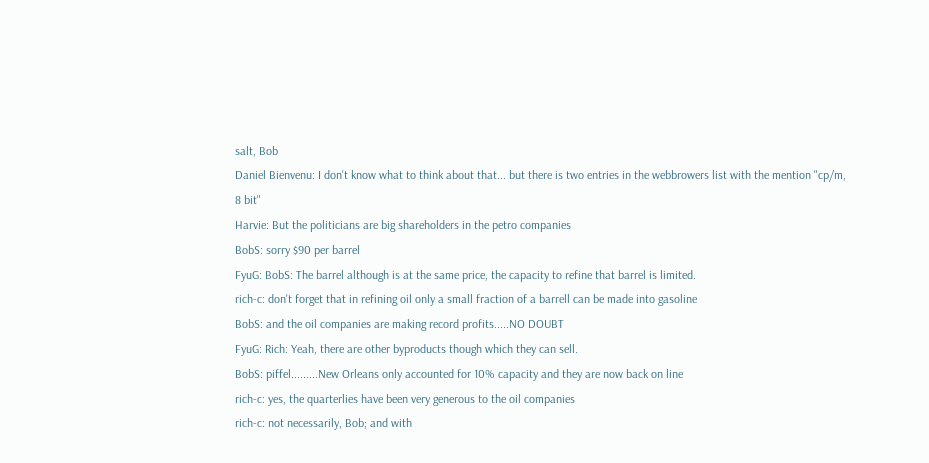salt, Bob
Daniel Bienvenu: I don't know what to think about that... but there is two entries in the webbrowers list with the mention "cp/m, 8 bit"
Harvie: But the politicians are big shareholders in the petro companies
BobS: sorry $90 per barrel
FyuG: BobS: The barrel although is at the same price, the capacity to refine that barrel is limited.
rich-c: don't forget that in refining oil only a small fraction of a barrell can be made into gasoline
BobS: and the oil companies are making record profits.....NO DOUBT
FyuG: Rich: Yeah, there are other byproducts though which they can sell.
BobS: piffel.........New Orleans only accounted for 10% capacity and they are now back on line
rich-c: yes, the quarterlies have been very generous to the oil companies
rich-c: not necessarily, Bob; and with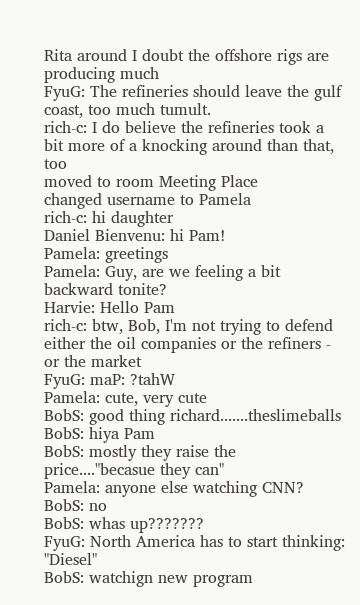Rita around I doubt the offshore rigs are producing much
FyuG: The refineries should leave the gulf coast, too much tumult.
rich-c: I do believe the refineries took a bit more of a knocking around than that, too
moved to room Meeting Place
changed username to Pamela
rich-c: hi daughter
Daniel Bienvenu: hi Pam!
Pamela: greetings
Pamela: Guy, are we feeling a bit backward tonite?
Harvie: Hello Pam
rich-c: btw, Bob, I'm not trying to defend either the oil companies or the refiners - or the market
FyuG: maP: ?tahW
Pamela: cute, very cute
BobS: good thing richard.......theslimeballs
BobS: hiya Pam
BobS: mostly they raise the price...."becasue they can"
Pamela: anyone else watching CNN?
BobS: no
BobS: whas up???????
FyuG: North America has to start thinking: "Diesel"
BobS: watchign new program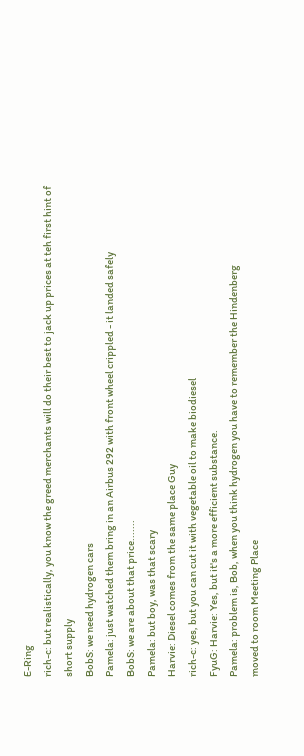E-Ring
rich-c: but realistically, you know the greed merchants will do their best to jack up prices at teh first hint of short supply
BobS: we need hydrogen cars
Pamela: just watched them bring in an Airbus 292 with front wheel crippled - it landed safely
BobS: we are about that price.......
Pamela: but boy, was that scary
Harvie: Diesel comes from the same place Guy
rich-c: yes, but you can cut it with vegetable oil to make biodiesel
FyuG: Harvie: Yes, but it's a more efficient substance.
Pamela: problem is, Bob, when you think hydrogen you have to remember the Hindenberg
moved to room Meeting Place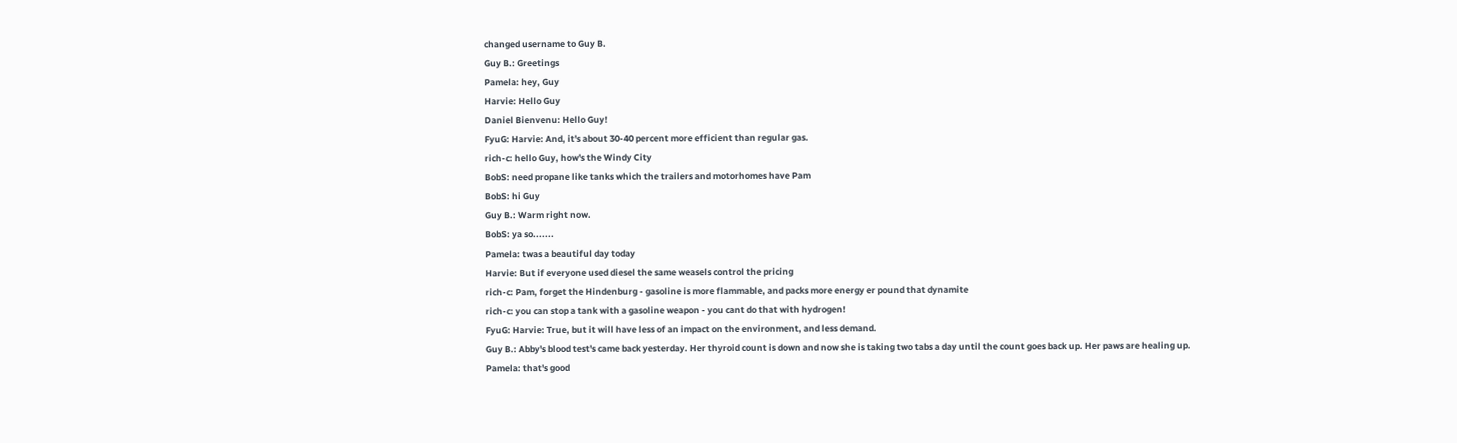changed username to Guy B.
Guy B.: Greetings
Pamela: hey, Guy
Harvie: Hello Guy
Daniel Bienvenu: Hello Guy!
FyuG: Harvie: And, it's about 30-40 percent more efficient than regular gas.
rich-c: hello Guy, how's the Windy City
BobS: need propane like tanks which the trailers and motorhomes have Pam
BobS: hi Guy
Guy B.: Warm right now.
BobS: ya so.......
Pamela: twas a beautiful day today
Harvie: But if everyone used diesel the same weasels control the pricing
rich-c: Pam, forget the Hindenburg - gasoline is more flammable, and packs more energy er pound that dynamite
rich-c: you can stop a tank with a gasoline weapon - you cant do that with hydrogen!
FyuG: Harvie: True, but it will have less of an impact on the environment, and less demand.
Guy B.: Abby's blood test's came back yesterday. Her thyroid count is down and now she is taking two tabs a day until the count goes back up. Her paws are healing up.
Pamela: that's good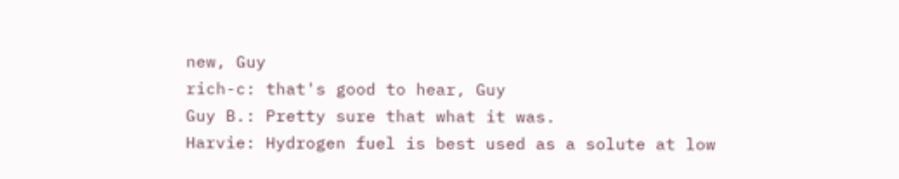new, Guy
rich-c: that's good to hear, Guy
Guy B.: Pretty sure that what it was.
Harvie: Hydrogen fuel is best used as a solute at low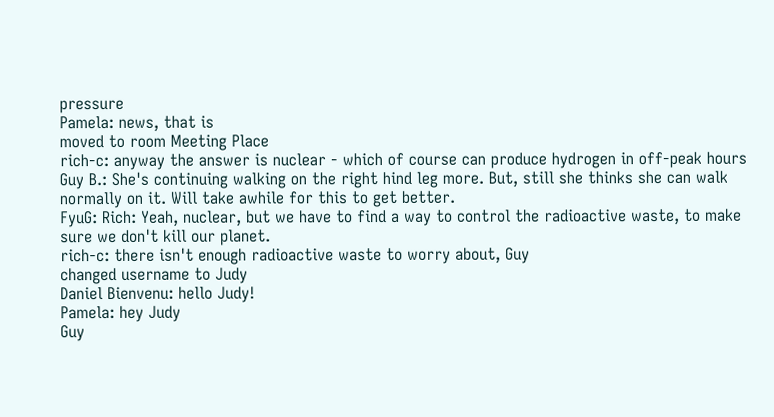pressure
Pamela: news, that is
moved to room Meeting Place
rich-c: anyway the answer is nuclear - which of course can produce hydrogen in off-peak hours
Guy B.: She's continuing walking on the right hind leg more. But, still she thinks she can walk normally on it. Will take awhile for this to get better.
FyuG: Rich: Yeah, nuclear, but we have to find a way to control the radioactive waste, to make sure we don't kill our planet.
rich-c: there isn't enough radioactive waste to worry about, Guy
changed username to Judy
Daniel Bienvenu: hello Judy!
Pamela: hey Judy
Guy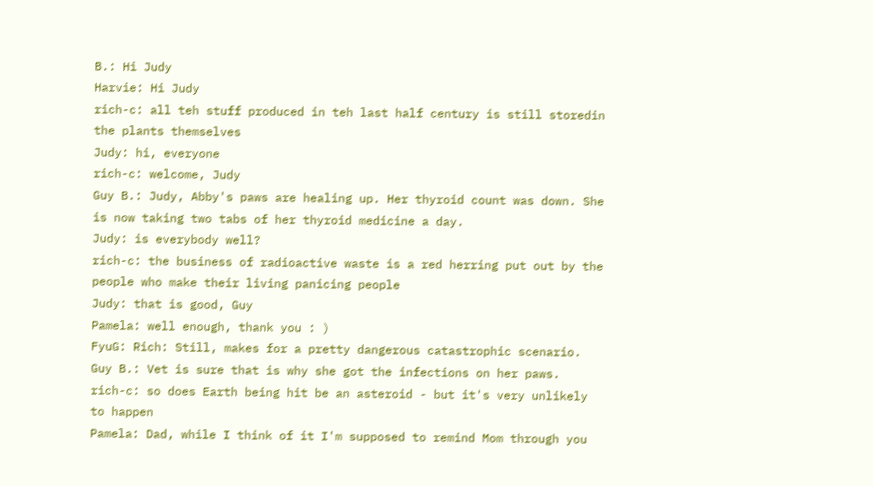B.: Hi Judy
Harvie: Hi Judy
rich-c: all teh stuff produced in teh last half century is still storedin the plants themselves
Judy: hi, everyone
rich-c: welcome, Judy
Guy B.: Judy, Abby's paws are healing up. Her thyroid count was down. She is now taking two tabs of her thyroid medicine a day.
Judy: is everybody well?
rich-c: the business of radioactive waste is a red herring put out by the people who make their living panicing people
Judy: that is good, Guy
Pamela: well enough, thank you : )
FyuG: Rich: Still, makes for a pretty dangerous catastrophic scenario.
Guy B.: Vet is sure that is why she got the infections on her paws.
rich-c: so does Earth being hit be an asteroid - but it's very unlikely to happen
Pamela: Dad, while I think of it I'm supposed to remind Mom through you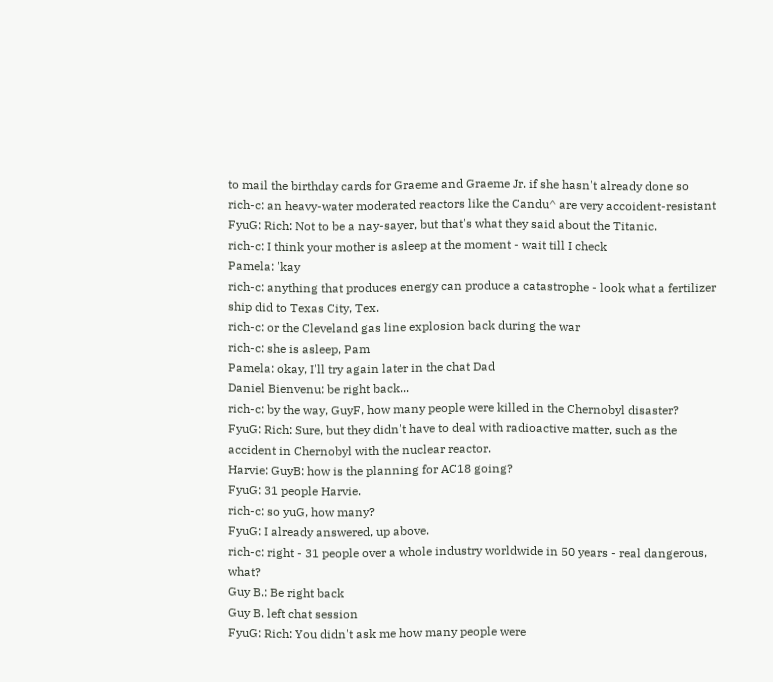to mail the birthday cards for Graeme and Graeme Jr. if she hasn't already done so
rich-c: an heavy-water moderated reactors like the Candu^ are very accoident-resistant
FyuG: Rich: Not to be a nay-sayer, but that's what they said about the Titanic.
rich-c: I think your mother is asleep at the moment - wait till I check
Pamela: 'kay
rich-c: anything that produces energy can produce a catastrophe - look what a fertilizer ship did to Texas City, Tex.
rich-c: or the Cleveland gas line explosion back during the war
rich-c: she is asleep, Pam
Pamela: okay, I'll try again later in the chat Dad
Daniel Bienvenu: be right back...
rich-c: by the way, GuyF, how many people were killed in the Chernobyl disaster?
FyuG: Rich: Sure, but they didn't have to deal with radioactive matter, such as the accident in Chernobyl with the nuclear reactor.
Harvie: GuyB: how is the planning for AC18 going?
FyuG: 31 people Harvie.
rich-c: so yuG, how many?
FyuG: I already answered, up above.
rich-c: right - 31 people over a whole industry worldwide in 50 years - real dangerous, what?
Guy B.: Be right back
Guy B. left chat session
FyuG: Rich: You didn't ask me how many people were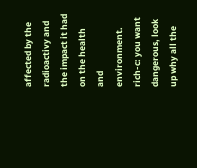affected by the radioactivy and the impact it had on the health and environment.
rich-c: you want dangerous, look up why all the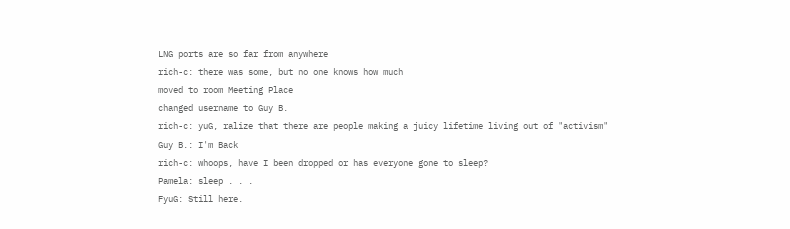LNG ports are so far from anywhere
rich-c: there was some, but no one knows how much
moved to room Meeting Place
changed username to Guy B.
rich-c: yuG, ralize that there are people making a juicy lifetime living out of "activism"
Guy B.: I'm Back
rich-c: whoops, have I been dropped or has everyone gone to sleep?
Pamela: sleep . . .
FyuG: Still here.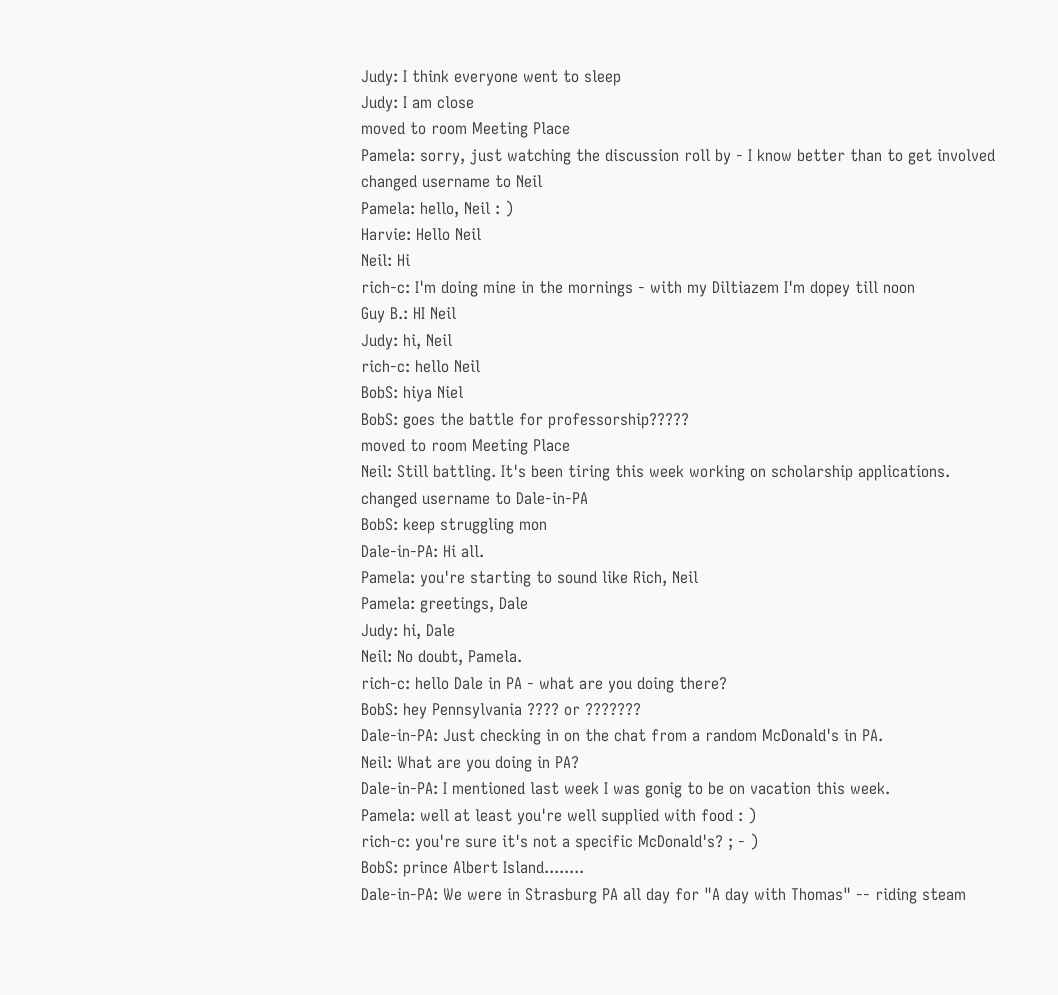Judy: I think everyone went to sleep
Judy: I am close
moved to room Meeting Place
Pamela: sorry, just watching the discussion roll by - I know better than to get involved
changed username to Neil
Pamela: hello, Neil : )
Harvie: Hello Neil
Neil: Hi
rich-c: I'm doing mine in the mornings - with my Diltiazem I'm dopey till noon
Guy B.: HI Neil
Judy: hi, Neil
rich-c: hello Neil
BobS: hiya Niel
BobS: goes the battle for professorship?????
moved to room Meeting Place
Neil: Still battling. It's been tiring this week working on scholarship applications.
changed username to Dale-in-PA
BobS: keep struggling mon
Dale-in-PA: Hi all.
Pamela: you're starting to sound like Rich, Neil
Pamela: greetings, Dale
Judy: hi, Dale
Neil: No doubt, Pamela.
rich-c: hello Dale in PA - what are you doing there?
BobS: hey Pennsylvania ???? or ???????
Dale-in-PA: Just checking in on the chat from a random McDonald's in PA.
Neil: What are you doing in PA?
Dale-in-PA: I mentioned last week I was gonig to be on vacation this week.
Pamela: well at least you're well supplied with food : )
rich-c: you're sure it's not a specific McDonald's? ; - )
BobS: prince Albert Island........
Dale-in-PA: We were in Strasburg PA all day for "A day with Thomas" -- riding steam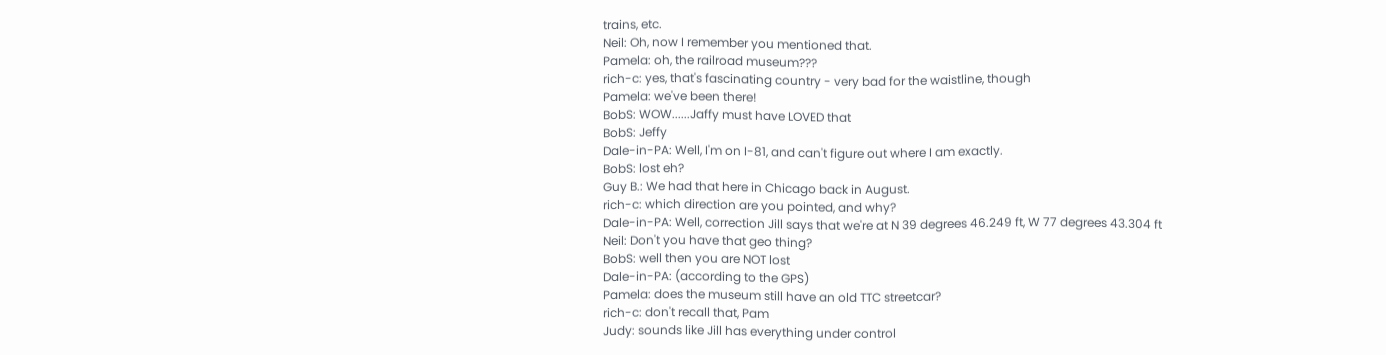trains, etc.
Neil: Oh, now I remember you mentioned that.
Pamela: oh, the railroad museum???
rich-c: yes, that's fascinating country - very bad for the waistline, though
Pamela: we've been there!
BobS: WOW......Jaffy must have LOVED that
BobS: Jeffy
Dale-in-PA: Well, I'm on I-81, and can't figure out where I am exactly.
BobS: lost eh?
Guy B.: We had that here in Chicago back in August.
rich-c: which direction are you pointed, and why?
Dale-in-PA: Well, correction Jill says that we're at N 39 degrees 46.249 ft, W 77 degrees 43.304 ft
Neil: Don't you have that geo thing?
BobS: well then you are NOT lost
Dale-in-PA: (according to the GPS)
Pamela: does the museum still have an old TTC streetcar?
rich-c: don't recall that, Pam
Judy: sounds like Jill has everything under control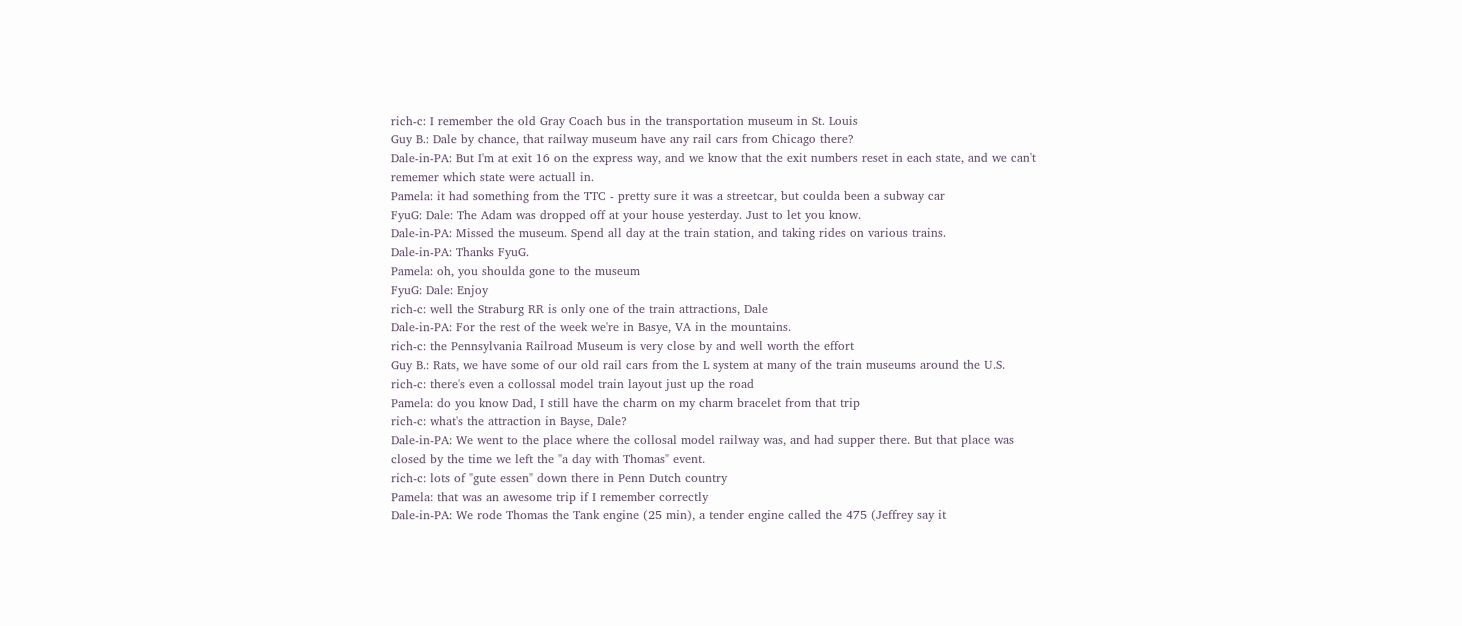rich-c: I remember the old Gray Coach bus in the transportation museum in St. Louis
Guy B.: Dale by chance, that railway museum have any rail cars from Chicago there?
Dale-in-PA: But I'm at exit 16 on the express way, and we know that the exit numbers reset in each state, and we can't rememer which state were actuall in.
Pamela: it had something from the TTC - pretty sure it was a streetcar, but coulda been a subway car
FyuG: Dale: The Adam was dropped off at your house yesterday. Just to let you know.
Dale-in-PA: Missed the museum. Spend all day at the train station, and taking rides on various trains.
Dale-in-PA: Thanks FyuG.
Pamela: oh, you shoulda gone to the museum
FyuG: Dale: Enjoy
rich-c: well the Straburg RR is only one of the train attractions, Dale
Dale-in-PA: For the rest of the week we're in Basye, VA in the mountains.
rich-c: the Pennsylvania Railroad Museum is very close by and well worth the effort
Guy B.: Rats, we have some of our old rail cars from the L system at many of the train museums around the U.S.
rich-c: there's even a collossal model train layout just up the road
Pamela: do you know Dad, I still have the charm on my charm bracelet from that trip
rich-c: what's the attraction in Bayse, Dale?
Dale-in-PA: We went to the place where the collosal model railway was, and had supper there. But that place was closed by the time we left the "a day with Thomas" event.
rich-c: lots of "gute essen" down there in Penn Dutch country
Pamela: that was an awesome trip if I remember correctly
Dale-in-PA: We rode Thomas the Tank engine (25 min), a tender engine called the 475 (Jeffrey say it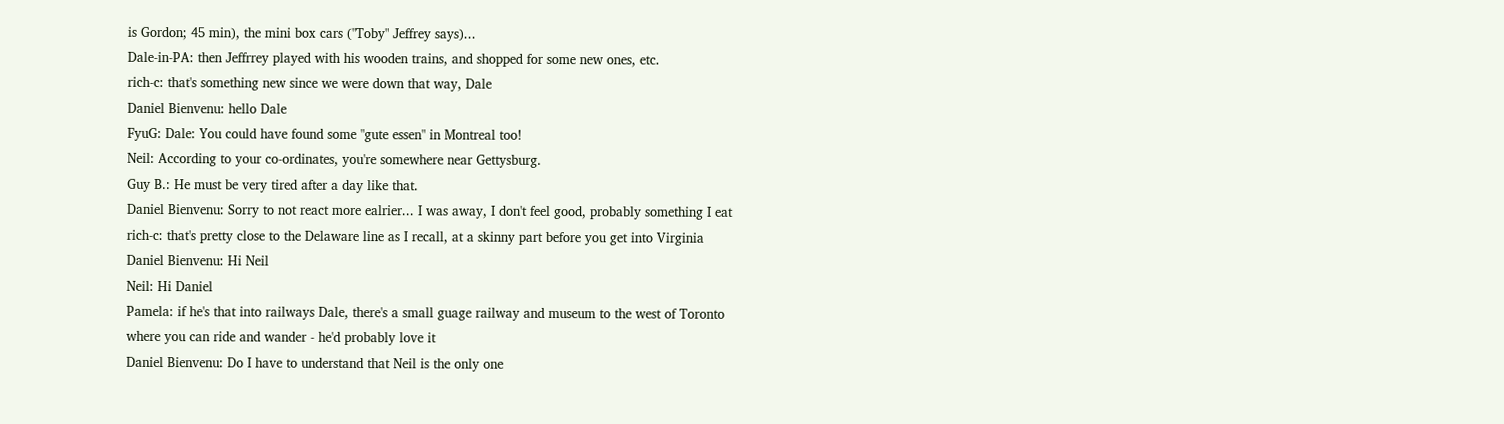is Gordon; 45 min), the mini box cars ("Toby" Jeffrey says)...
Dale-in-PA: then Jeffrrey played with his wooden trains, and shopped for some new ones, etc.
rich-c: that's something new since we were down that way, Dale
Daniel Bienvenu: hello Dale
FyuG: Dale: You could have found some "gute essen" in Montreal too!
Neil: According to your co-ordinates, you're somewhere near Gettysburg.
Guy B.: He must be very tired after a day like that.
Daniel Bienvenu: Sorry to not react more ealrier... I was away, I don't feel good, probably something I eat
rich-c: that's pretty close to the Delaware line as I recall, at a skinny part before you get into Virginia
Daniel Bienvenu: Hi Neil
Neil: Hi Daniel
Pamela: if he's that into railways Dale, there's a small guage railway and museum to the west of Toronto where you can ride and wander - he'd probably love it
Daniel Bienvenu: Do I have to understand that Neil is the only one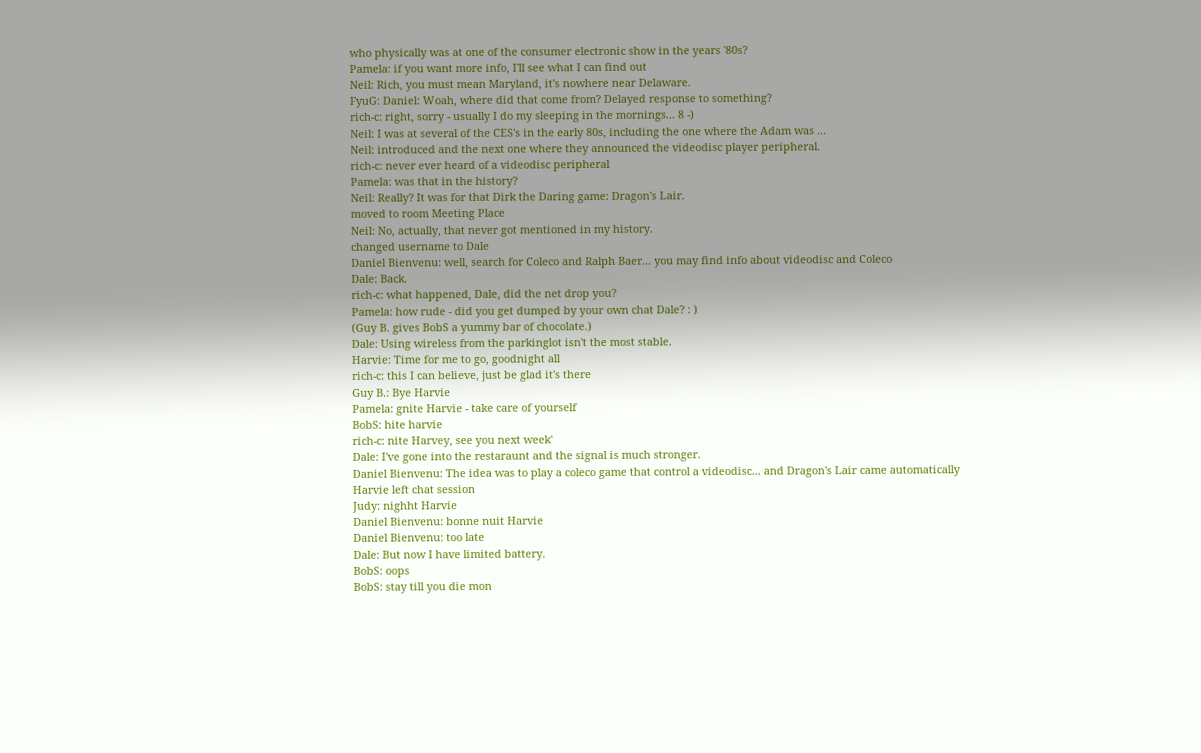who physically was at one of the consumer electronic show in the years '80s?
Pamela: if you want more info, I'll see what I can find out
Neil: Rich, you must mean Maryland, it's nowhere near Delaware.
FyuG: Daniel: Woah, where did that come from? Delayed response to something?
rich-c: right, sorry - usually I do my sleeping in the mornings... 8 -)
Neil: I was at several of the CES's in the early 80s, including the one where the Adam was ...
Neil: introduced and the next one where they announced the videodisc player peripheral.
rich-c: never ever heard of a videodisc peripheral
Pamela: was that in the history?
Neil: Really? It was for that Dirk the Daring game: Dragon's Lair.
moved to room Meeting Place
Neil: No, actually, that never got mentioned in my history.
changed username to Dale
Daniel Bienvenu: well, search for Coleco and Ralph Baer... you may find info about videodisc and Coleco
Dale: Back.
rich-c: what happened, Dale, did the net drop you?
Pamela: how rude - did you get dumped by your own chat Dale? : )
(Guy B. gives BobS a yummy bar of chocolate.)
Dale: Using wireless from the parkinglot isn't the most stable.
Harvie: Time for me to go, goodnight all
rich-c: this I can believe, just be glad it's there
Guy B.: Bye Harvie
Pamela: gnite Harvie - take care of yourself
BobS: hite harvie
rich-c: nite Harvey, see you next week'
Dale: I've gone into the restaraunt and the signal is much stronger.
Daniel Bienvenu: The idea was to play a coleco game that control a videodisc... and Dragon's Lair came automatically
Harvie left chat session
Judy: nighht Harvie
Daniel Bienvenu: bonne nuit Harvie
Daniel Bienvenu: too late
Dale: But now I have limited battery.
BobS: oops
BobS: stay till you die mon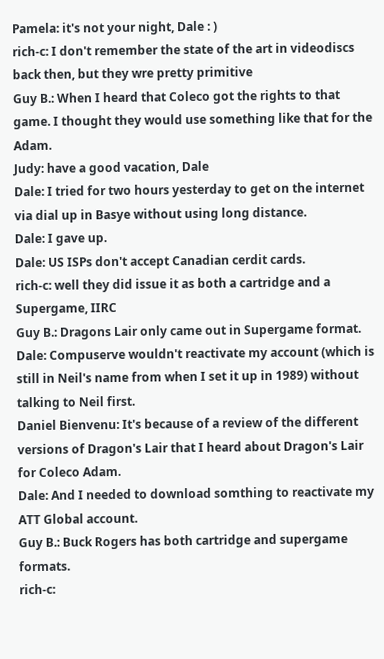Pamela: it's not your night, Dale : )
rich-c: I don't remember the state of the art in videodiscs back then, but they wre pretty primitive
Guy B.: When I heard that Coleco got the rights to that game. I thought they would use something like that for the Adam.
Judy: have a good vacation, Dale
Dale: I tried for two hours yesterday to get on the internet via dial up in Basye without using long distance.
Dale: I gave up.
Dale: US ISPs don't accept Canadian cerdit cards.
rich-c: well they did issue it as both a cartridge and a Supergame, IIRC
Guy B.: Dragons Lair only came out in Supergame format.
Dale: Compuserve wouldn't reactivate my account (which is still in Neil's name from when I set it up in 1989) without talking to Neil first.
Daniel Bienvenu: It's because of a review of the different versions of Dragon's Lair that I heard about Dragon's Lair for Coleco Adam.
Dale: And I needed to download somthing to reactivate my ATT Global account.
Guy B.: Buck Rogers has both cartridge and supergame formats.
rich-c: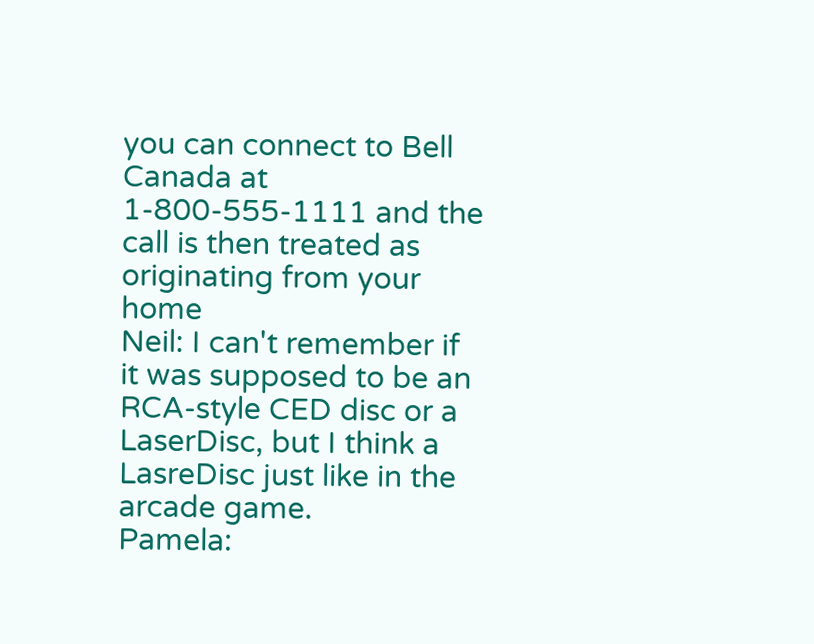you can connect to Bell Canada at 1-800-555-1111 and the call is then treated as originating from your home
Neil: I can't remember if it was supposed to be an RCA-style CED disc or a LaserDisc, but I think a LasreDisc just like in the arcade game.
Pamela: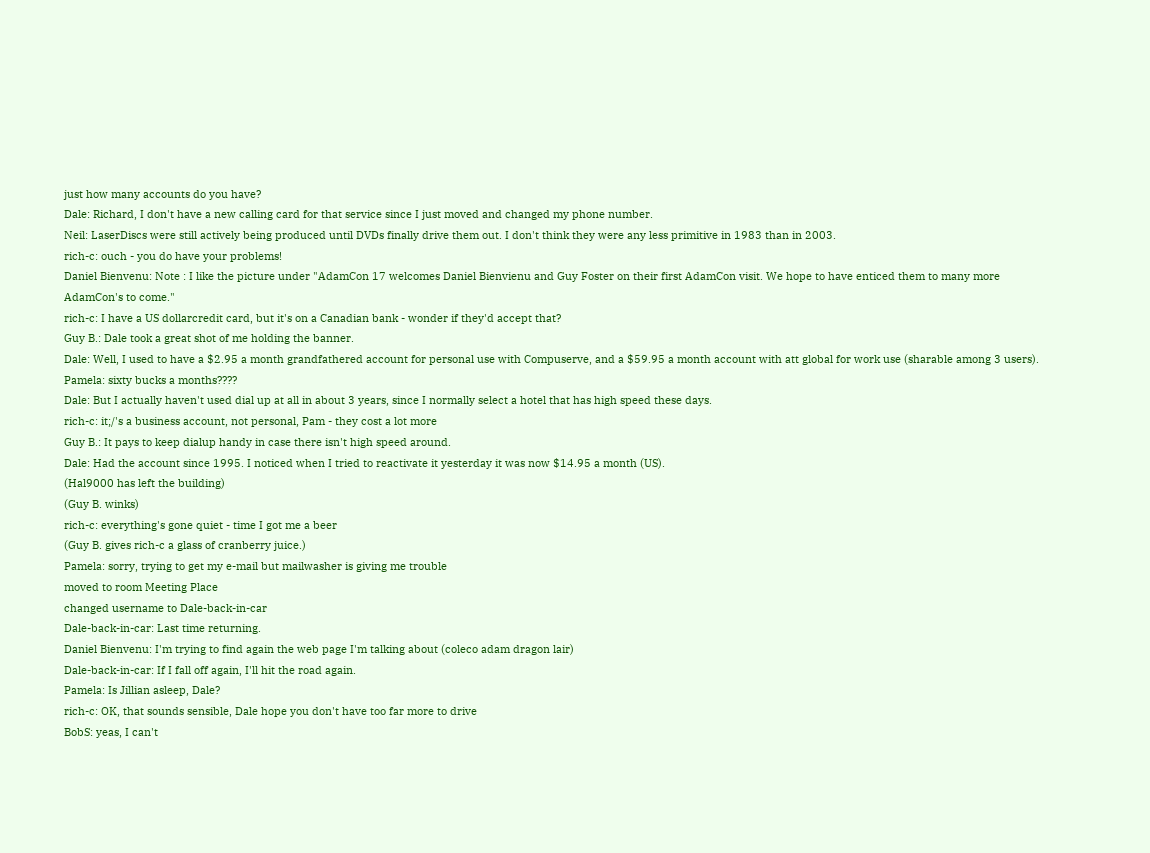just how many accounts do you have?
Dale: Richard, I don't have a new calling card for that service since I just moved and changed my phone number.
Neil: LaserDiscs were still actively being produced until DVDs finally drive them out. I don't think they were any less primitive in 1983 than in 2003.
rich-c: ouch - you do have your problems!
Daniel Bienvenu: Note : I like the picture under "AdamCon 17 welcomes Daniel Bienvienu and Guy Foster on their first AdamCon visit. We hope to have enticed them to many more AdamCon's to come."
rich-c: I have a US dollarcredit card, but it's on a Canadian bank - wonder if they'd accept that?
Guy B.: Dale took a great shot of me holding the banner.
Dale: Well, I used to have a $2.95 a month grandfathered account for personal use with Compuserve, and a $59.95 a month account with att global for work use (sharable among 3 users).
Pamela: sixty bucks a months????
Dale: But I actually haven't used dial up at all in about 3 years, since I normally select a hotel that has high speed these days.
rich-c: it;/'s a business account, not personal, Pam - they cost a lot more
Guy B.: It pays to keep dialup handy in case there isn't high speed around.
Dale: Had the account since 1995. I noticed when I tried to reactivate it yesterday it was now $14.95 a month (US).
(Hal9000 has left the building)
(Guy B. winks)
rich-c: everything's gone quiet - time I got me a beer
(Guy B. gives rich-c a glass of cranberry juice.)
Pamela: sorry, trying to get my e-mail but mailwasher is giving me trouble
moved to room Meeting Place
changed username to Dale-back-in-car
Dale-back-in-car: Last time returning.
Daniel Bienvenu: I'm trying to find again the web page I'm talking about (coleco adam dragon lair)
Dale-back-in-car: If I fall off again, I'll hit the road again.
Pamela: Is Jillian asleep, Dale?
rich-c: OK, that sounds sensible, Dale hope you don't have too far more to drive
BobS: yeas, I can't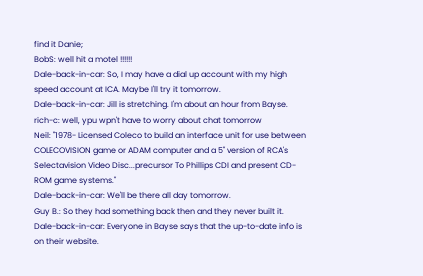find it Danie;
BobS: well hit a motel !!!!!!
Dale-back-in-car: So, I may have a dial up account with my high speed account at ICA. Maybe I'll try it tomorrow.
Dale-back-in-car: Jill is stretching. I'm about an hour from Bayse.
rich-c: well, ypu wpn't have to worry about chat tomorrow
Neil: "1978- Licensed Coleco to build an interface unit for use between COLECOVISION game or ADAM computer and a 5" version of RCA's Selectavision Video Disc...precursor To Phillips CDI and present CD-ROM game systems."
Dale-back-in-car: We'll be there all day tomorrow.
Guy B.: So they had something back then and they never built it.
Dale-back-in-car: Everyone in Bayse says that the up-to-date info is on their website.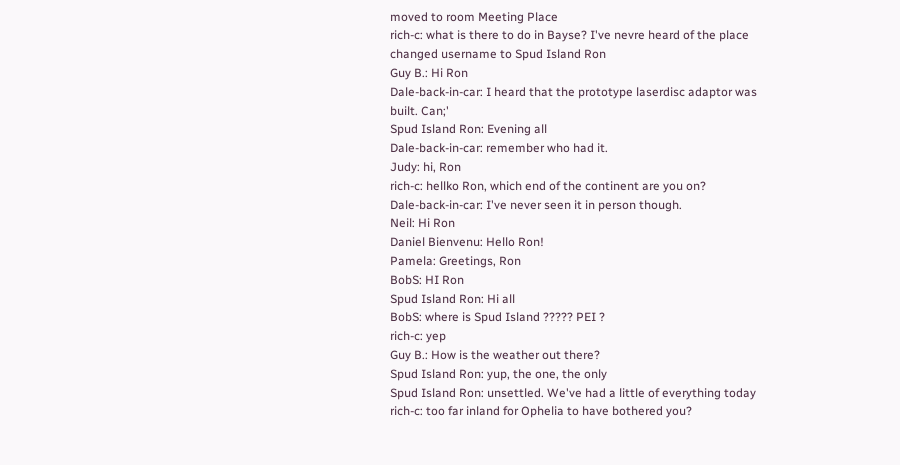moved to room Meeting Place
rich-c: what is there to do in Bayse? I've nevre heard of the place
changed username to Spud Island Ron
Guy B.: Hi Ron
Dale-back-in-car: I heard that the prototype laserdisc adaptor was built. Can;'
Spud Island Ron: Evening all
Dale-back-in-car: remember who had it.
Judy: hi, Ron
rich-c: hellko Ron, which end of the continent are you on?
Dale-back-in-car: I've never seen it in person though.
Neil: Hi Ron
Daniel Bienvenu: Hello Ron!
Pamela: Greetings, Ron
BobS: HI Ron
Spud Island Ron: Hi all
BobS: where is Spud Island ????? PEI ?
rich-c: yep
Guy B.: How is the weather out there?
Spud Island Ron: yup, the one, the only
Spud Island Ron: unsettled. We've had a little of everything today
rich-c: too far inland for Ophelia to have bothered you?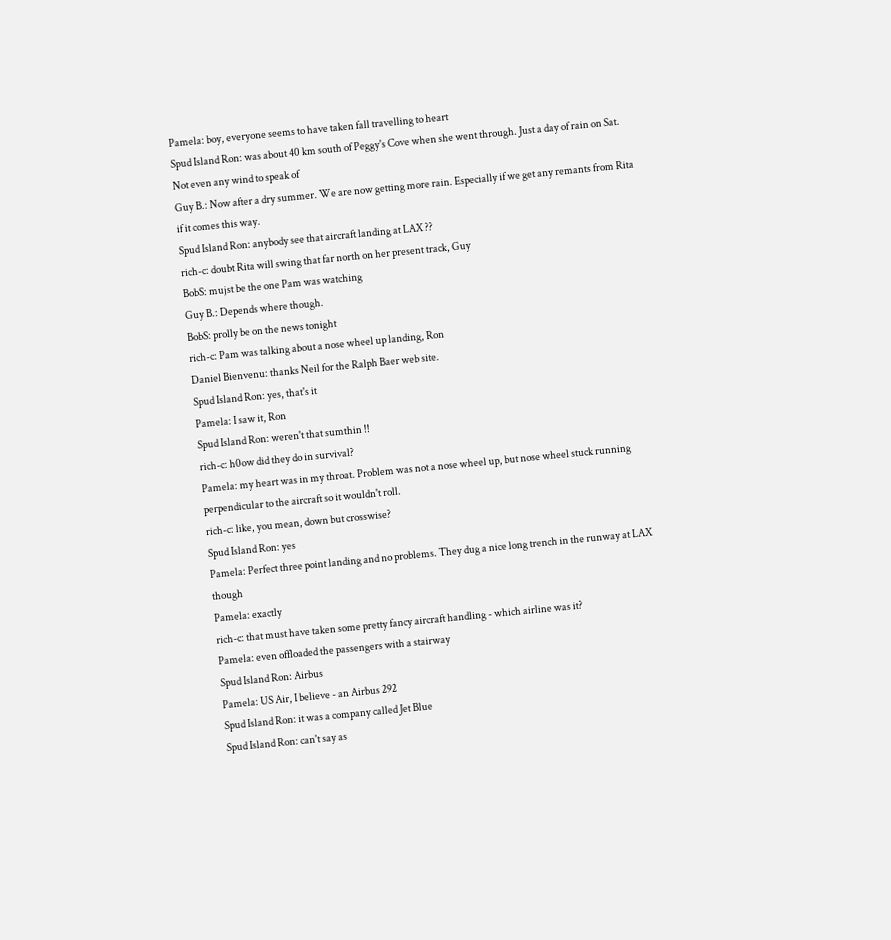Pamela: boy, everyone seems to have taken fall travelling to heart
Spud Island Ron: was about 40 km south of Peggy's Cove when she went through. Just a day of rain on Sat. Not even any wind to speak of
Guy B.: Now after a dry summer. We are now getting more rain. Especially if we get any remants from Rita if it comes this way.
Spud Island Ron: anybody see that aircraft landing at LAX ??
rich-c: doubt Rita will swing that far north on her present track, Guy
BobS: mujst be the one Pam was watching
Guy B.: Depends where though.
BobS: prolly be on the news tonight
rich-c: Pam was talking about a nose wheel up landing, Ron
Daniel Bienvenu: thanks Neil for the Ralph Baer web site.
Spud Island Ron: yes, that's it
Pamela: I saw it, Ron
Spud Island Ron: weren't that sumthin !!
rich-c: h0ow did they do in survival?
Pamela: my heart was in my throat. Problem was not a nose wheel up, but nose wheel stuck running perpendicular to the aircraft so it wouldn't roll.
rich-c: like, you mean, down but crosswise?
Spud Island Ron: yes
Pamela: Perfect three point landing and no problems. They dug a nice long trench in the runway at LAX though
Pamela: exactly
rich-c: that must have taken some pretty fancy aircraft handling - which airline was it?
Pamela: even offloaded the passengers with a stairway
Spud Island Ron: Airbus
Pamela: US Air, I believe - an Airbus 292
Spud Island Ron: it was a company called Jet Blue
Spud Island Ron: can't say as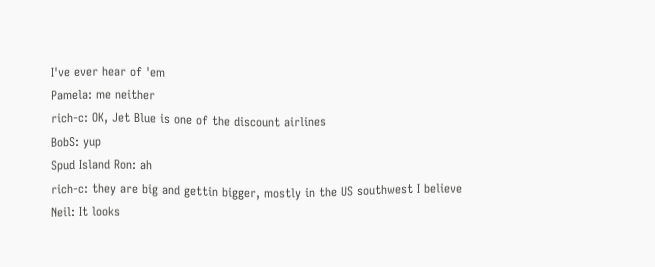I've ever hear of 'em
Pamela: me neither
rich-c: OK, Jet Blue is one of the discount airlines
BobS: yup
Spud Island Ron: ah
rich-c: they are big and gettin bigger, mostly in the US southwest I believe
Neil: It looks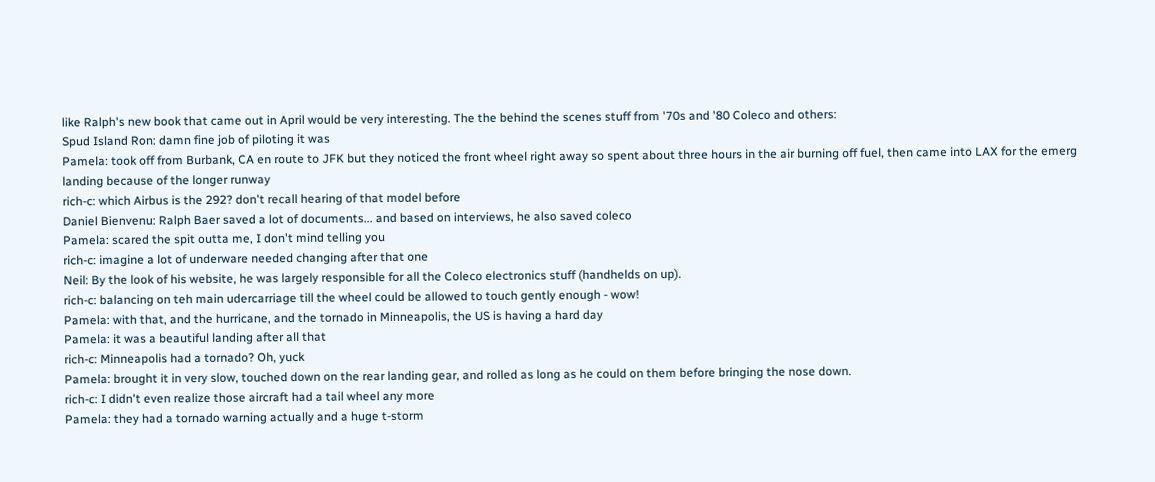like Ralph's new book that came out in April would be very interesting. The the behind the scenes stuff from '70s and '80 Coleco and others:
Spud Island Ron: damn fine job of piloting it was
Pamela: took off from Burbank, CA en route to JFK but they noticed the front wheel right away so spent about three hours in the air burning off fuel, then came into LAX for the emerg landing because of the longer runway
rich-c: which Airbus is the 292? don't recall hearing of that model before
Daniel Bienvenu: Ralph Baer saved a lot of documents... and based on interviews, he also saved coleco
Pamela: scared the spit outta me, I don't mind telling you
rich-c: imagine a lot of underware needed changing after that one
Neil: By the look of his website, he was largely responsible for all the Coleco electronics stuff (handhelds on up).
rich-c: balancing on teh main udercarriage till the wheel could be allowed to touch gently enough - wow!
Pamela: with that, and the hurricane, and the tornado in Minneapolis, the US is having a hard day
Pamela: it was a beautiful landing after all that
rich-c: Minneapolis had a tornado? Oh, yuck
Pamela: brought it in very slow, touched down on the rear landing gear, and rolled as long as he could on them before bringing the nose down.
rich-c: I didn't even realize those aircraft had a tail wheel any more
Pamela: they had a tornado warning actually and a huge t-storm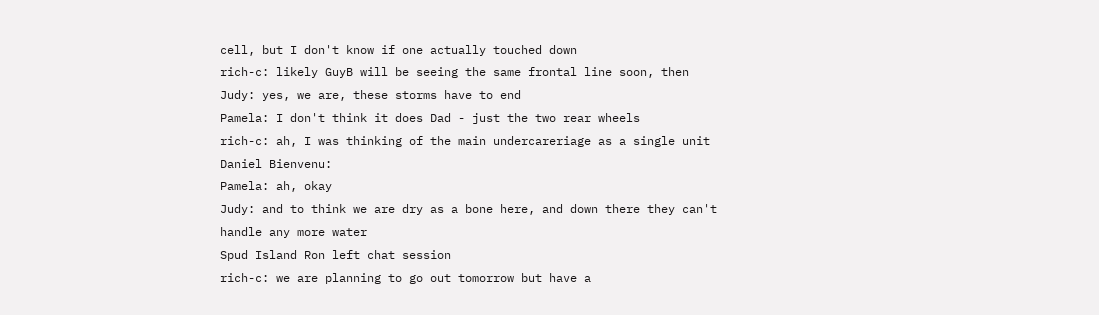cell, but I don't know if one actually touched down
rich-c: likely GuyB will be seeing the same frontal line soon, then
Judy: yes, we are, these storms have to end
Pamela: I don't think it does Dad - just the two rear wheels
rich-c: ah, I was thinking of the main undercareriage as a single unit
Daniel Bienvenu:
Pamela: ah, okay
Judy: and to think we are dry as a bone here, and down there they can't handle any more water
Spud Island Ron left chat session
rich-c: we are planning to go out tomorrow but have a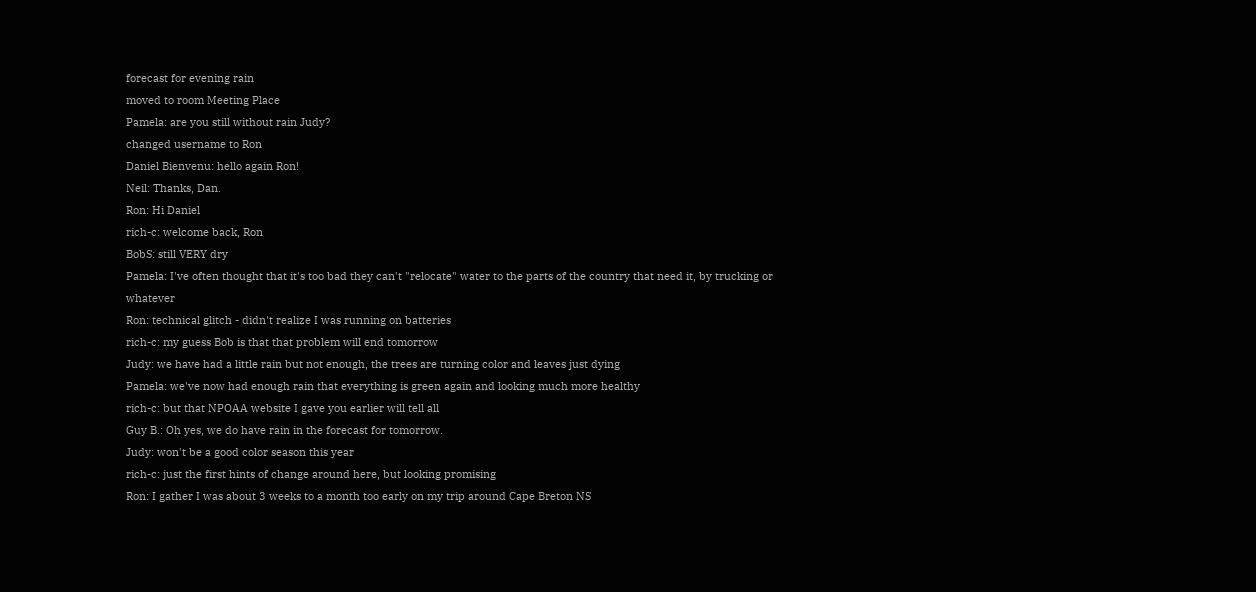forecast for evening rain
moved to room Meeting Place
Pamela: are you still without rain Judy?
changed username to Ron
Daniel Bienvenu: hello again Ron!
Neil: Thanks, Dan.
Ron: Hi Daniel
rich-c: welcome back, Ron
BobS: still VERY dry
Pamela: I've often thought that it's too bad they can't "relocate" water to the parts of the country that need it, by trucking or whatever
Ron: technical glitch - didn't realize I was running on batteries
rich-c: my guess Bob is that that problem will end tomorrow
Judy: we have had a little rain but not enough, the trees are turning color and leaves just dying
Pamela: we've now had enough rain that everything is green again and looking much more healthy
rich-c: but that NPOAA website I gave you earlier will tell all
Guy B.: Oh yes, we do have rain in the forecast for tomorrow.
Judy: won't be a good color season this year
rich-c: just the first hints of change around here, but looking promising
Ron: I gather I was about 3 weeks to a month too early on my trip around Cape Breton NS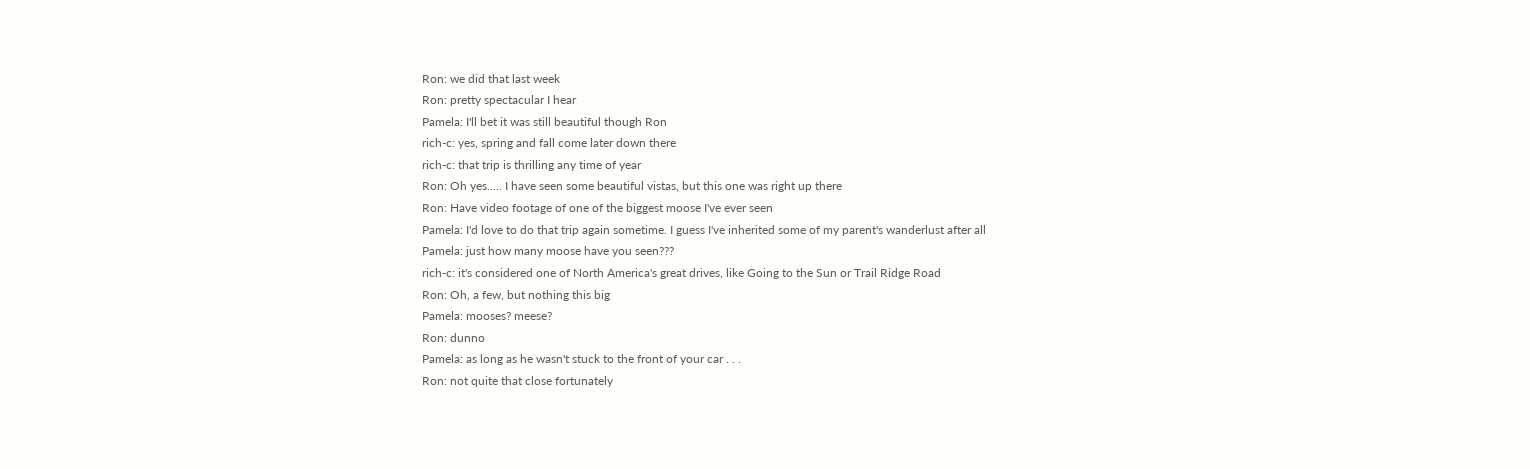Ron: we did that last week
Ron: pretty spectacular I hear
Pamela: I'll bet it was still beautiful though Ron
rich-c: yes, spring and fall come later down there
rich-c: that trip is thrilling any time of year
Ron: Oh yes..... I have seen some beautiful vistas, but this one was right up there
Ron: Have video footage of one of the biggest moose I've ever seen
Pamela: I'd love to do that trip again sometime. I guess I've inherited some of my parent's wanderlust after all
Pamela: just how many moose have you seen???
rich-c: it's considered one of North America's great drives, like Going to the Sun or Trail Ridge Road
Ron: Oh, a few, but nothing this big
Pamela: mooses? meese?
Ron: dunno
Pamela: as long as he wasn't stuck to the front of your car . . .
Ron: not quite that close fortunately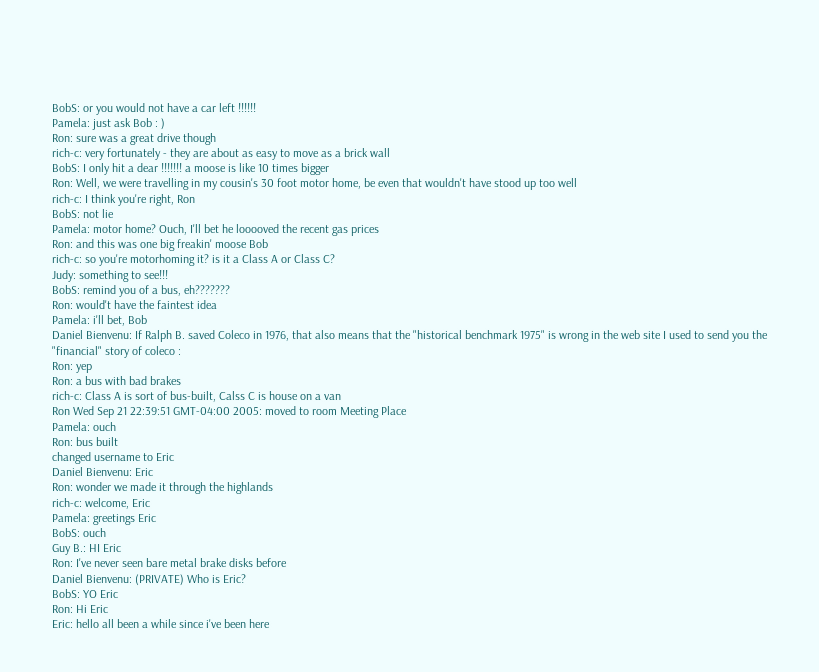BobS: or you would not have a car left !!!!!!
Pamela: just ask Bob : )
Ron: sure was a great drive though
rich-c: very fortunately - they are about as easy to move as a brick wall
BobS: I only hit a dear !!!!!!! a moose is like 10 times bigger
Ron: Well, we were travelling in my cousin's 30 foot motor home, be even that wouldn't have stood up too well
rich-c: I think you're right, Ron
BobS: not lie
Pamela: motor home? Ouch, I'll bet he looooved the recent gas prices
Ron: and this was one big freakin' moose Bob
rich-c: so you're motorhoming it? is it a Class A or Class C?
Judy: something to see!!!
BobS: remind you of a bus, eh???????
Ron: would't have the faintest idea
Pamela: i'll bet, Bob
Daniel Bienvenu: If Ralph B. saved Coleco in 1976, that also means that the "historical benchmark 1975" is wrong in the web site I used to send you the "financial" story of coleco :
Ron: yep
Ron: a bus with bad brakes
rich-c: Class A is sort of bus-built, Calss C is house on a van
Ron Wed Sep 21 22:39:51 GMT-04:00 2005: moved to room Meeting Place
Pamela: ouch
Ron: bus built
changed username to Eric
Daniel Bienvenu: Eric
Ron: wonder we made it through the highlands
rich-c: welcome, Eric
Pamela: greetings Eric
BobS: ouch
Guy B.: HI Eric
Ron: I've never seen bare metal brake disks before
Daniel Bienvenu: (PRIVATE) Who is Eric?
BobS: YO Eric
Ron: Hi Eric
Eric: hello all been a while since i've been here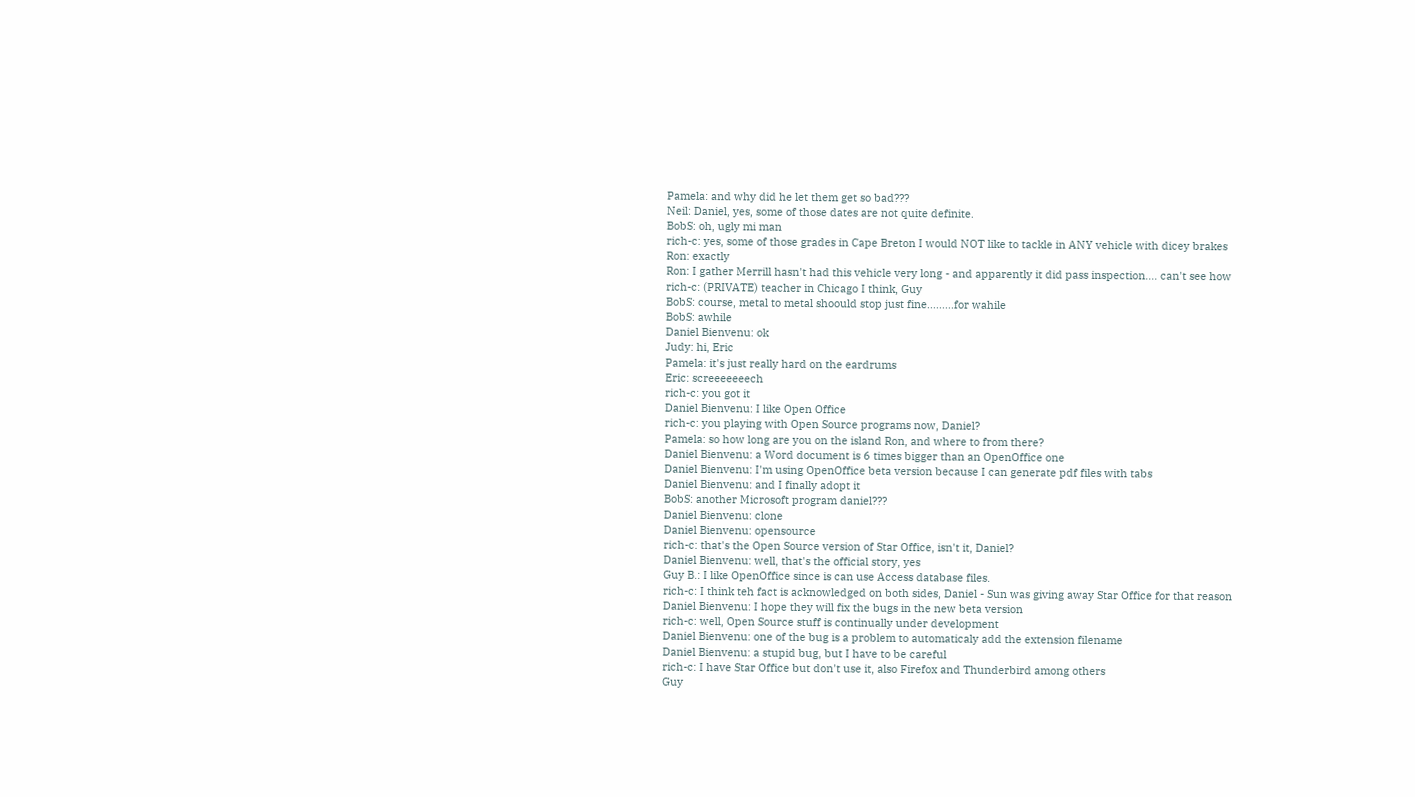Pamela: and why did he let them get so bad???
Neil: Daniel, yes, some of those dates are not quite definite.
BobS: oh, ugly mi man
rich-c: yes, some of those grades in Cape Breton I would NOT like to tackle in ANY vehicle with dicey brakes
Ron: exactly
Ron: I gather Merrill hasn't had this vehicle very long - and apparently it did pass inspection.... can't see how
rich-c: (PRIVATE) teacher in Chicago I think, Guy
BobS: course, metal to metal shoould stop just fine.........for wahile
BobS: awhile
Daniel Bienvenu: ok
Judy: hi, Eric
Pamela: it's just really hard on the eardrums
Eric: screeeeeeech
rich-c: you got it
Daniel Bienvenu: I like Open Office
rich-c: you playing with Open Source programs now, Daniel?
Pamela: so how long are you on the island Ron, and where to from there?
Daniel Bienvenu: a Word document is 6 times bigger than an OpenOffice one
Daniel Bienvenu: I'm using OpenOffice beta version because I can generate pdf files with tabs
Daniel Bienvenu: and I finally adopt it
BobS: another Microsoft program daniel???
Daniel Bienvenu: clone
Daniel Bienvenu: opensource
rich-c: that's the Open Source version of Star Office, isn't it, Daniel?
Daniel Bienvenu: well, that's the official story, yes
Guy B.: I like OpenOffice since is can use Access database files.
rich-c: I think teh fact is acknowledged on both sides, Daniel - Sun was giving away Star Office for that reason
Daniel Bienvenu: I hope they will fix the bugs in the new beta version
rich-c: well, Open Source stuff is continually under development
Daniel Bienvenu: one of the bug is a problem to automaticaly add the extension filename
Daniel Bienvenu: a stupid bug, but I have to be careful
rich-c: I have Star Office but don't use it, also Firefox and Thunderbird among others
Guy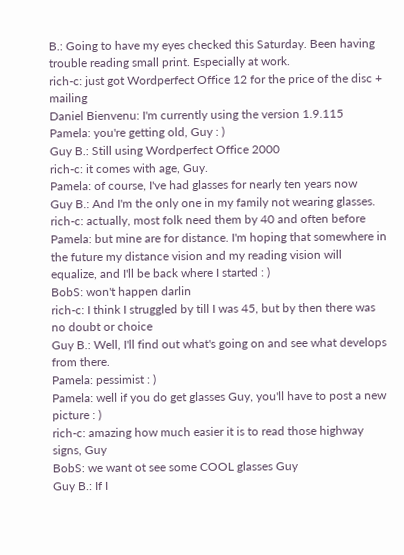B.: Going to have my eyes checked this Saturday. Been having trouble reading small print. Especially at work.
rich-c: just got Wordperfect Office 12 for the price of the disc + mailing
Daniel Bienvenu: I'm currently using the version 1.9.115
Pamela: you're getting old, Guy : )
Guy B.: Still using Wordperfect Office 2000
rich-c: it comes with age, Guy.
Pamela: of course, I've had glasses for nearly ten years now
Guy B.: And I'm the only one in my family not wearing glasses.
rich-c: actually, most folk need them by 40 and often before
Pamela: but mine are for distance. I'm hoping that somewhere in the future my distance vision and my reading vision will equalize, and I'll be back where I started : )
BobS: won't happen darlin
rich-c: I think I struggled by till I was 45, but by then there was no doubt or choice
Guy B.: Well, I'll find out what's going on and see what develops from there.
Pamela: pessimist : )
Pamela: well if you do get glasses Guy, you'll have to post a new picture : )
rich-c: amazing how much easier it is to read those highway signs, Guy
BobS: we want ot see some COOL glasses Guy
Guy B.: If I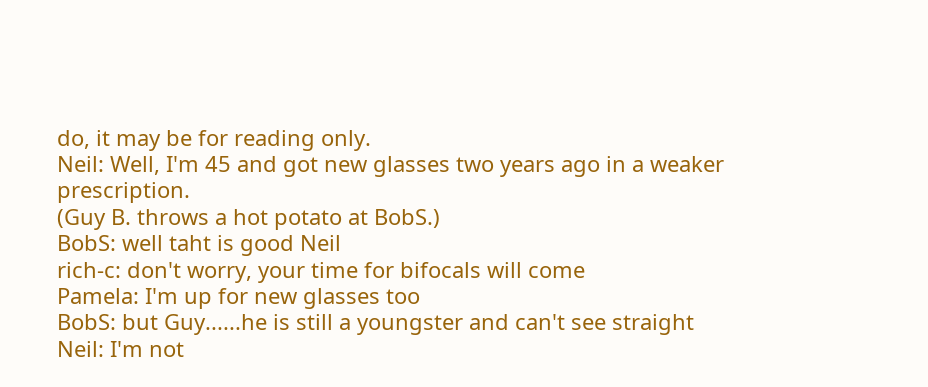do, it may be for reading only.
Neil: Well, I'm 45 and got new glasses two years ago in a weaker prescription.
(Guy B. throws a hot potato at BobS.)
BobS: well taht is good Neil
rich-c: don't worry, your time for bifocals will come
Pamela: I'm up for new glasses too
BobS: but Guy......he is still a youngster and can't see straight
Neil: I'm not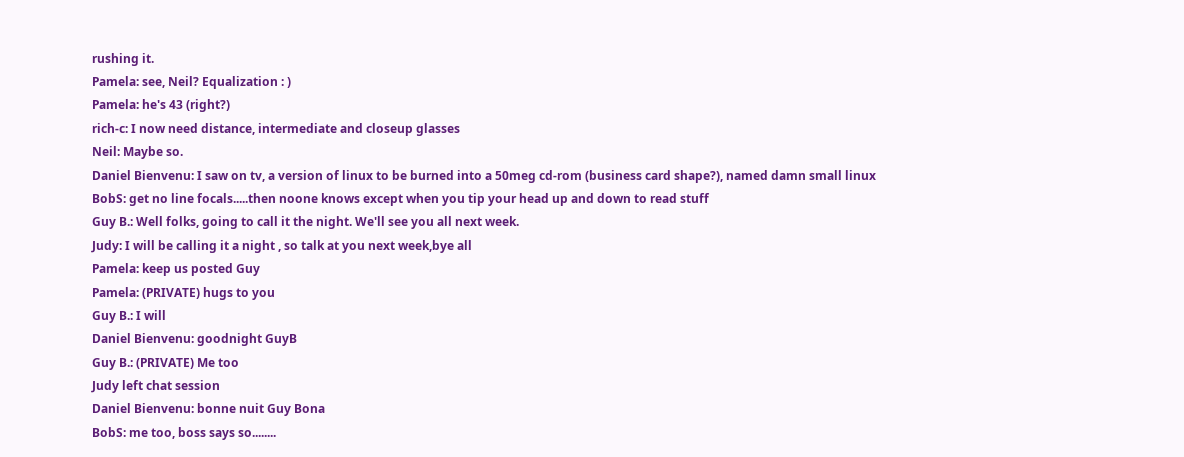rushing it.
Pamela: see, Neil? Equalization : )
Pamela: he's 43 (right?)
rich-c: I now need distance, intermediate and closeup glasses
Neil: Maybe so.
Daniel Bienvenu: I saw on tv, a version of linux to be burned into a 50meg cd-rom (business card shape?), named damn small linux
BobS: get no line focals.....then noone knows except when you tip your head up and down to read stuff
Guy B.: Well folks, going to call it the night. We'll see you all next week.
Judy: I will be calling it a night , so talk at you next week,bye all
Pamela: keep us posted Guy
Pamela: (PRIVATE) hugs to you
Guy B.: I will
Daniel Bienvenu: goodnight GuyB
Guy B.: (PRIVATE) Me too
Judy left chat session
Daniel Bienvenu: bonne nuit Guy Bona
BobS: me too, boss says so........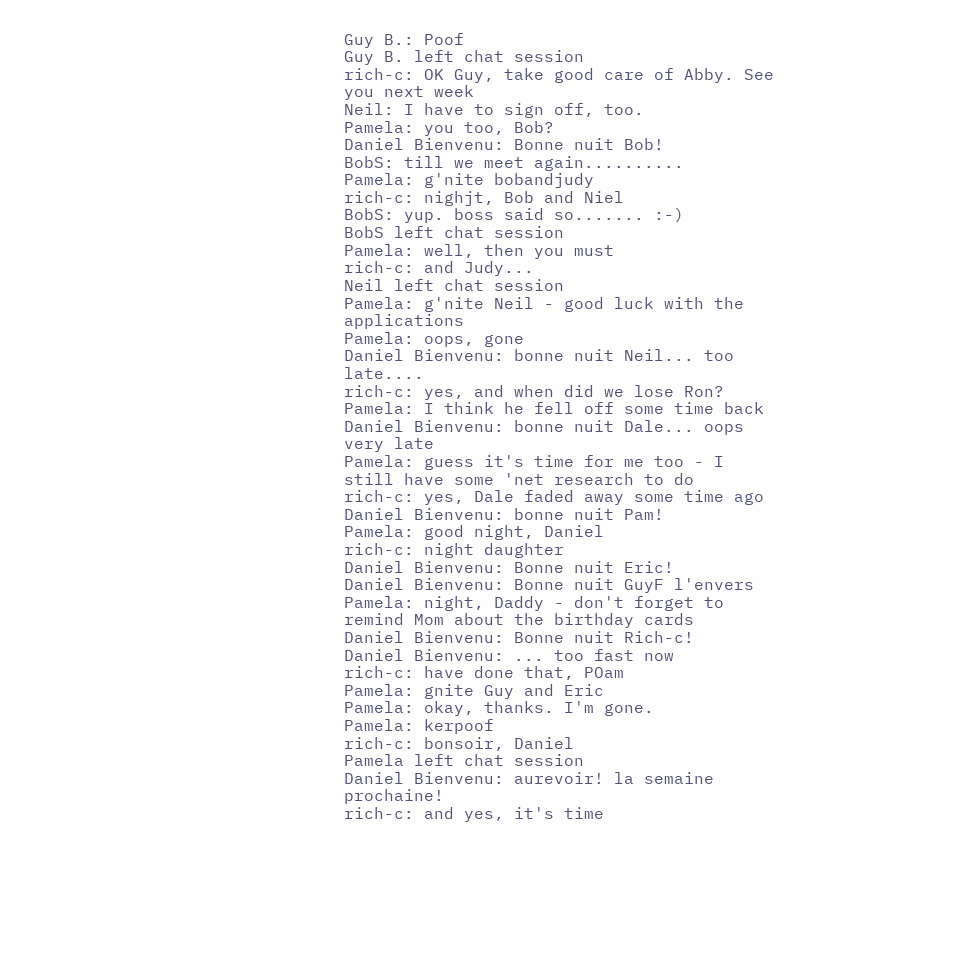Guy B.: Poof
Guy B. left chat session
rich-c: OK Guy, take good care of Abby. See you next week
Neil: I have to sign off, too.
Pamela: you too, Bob?
Daniel Bienvenu: Bonne nuit Bob!
BobS: till we meet again..........
Pamela: g'nite bobandjudy
rich-c: nighjt, Bob and Niel
BobS: yup. boss said so....... :-)
BobS left chat session
Pamela: well, then you must
rich-c: and Judy...
Neil left chat session
Pamela: g'nite Neil - good luck with the applications
Pamela: oops, gone
Daniel Bienvenu: bonne nuit Neil... too late....
rich-c: yes, and when did we lose Ron?
Pamela: I think he fell off some time back
Daniel Bienvenu: bonne nuit Dale... oops very late
Pamela: guess it's time for me too - I still have some 'net research to do
rich-c: yes, Dale faded away some time ago
Daniel Bienvenu: bonne nuit Pam!
Pamela: good night, Daniel
rich-c: night daughter
Daniel Bienvenu: Bonne nuit Eric!
Daniel Bienvenu: Bonne nuit GuyF l'envers
Pamela: night, Daddy - don't forget to remind Mom about the birthday cards
Daniel Bienvenu: Bonne nuit Rich-c!
Daniel Bienvenu: ... too fast now
rich-c: have done that, POam
Pamela: gnite Guy and Eric
Pamela: okay, thanks. I'm gone.
Pamela: kerpoof
rich-c: bonsoir, Daniel
Pamela left chat session
Daniel Bienvenu: aurevoir! la semaine prochaine!
rich-c: and yes, it's time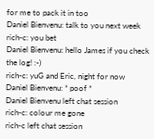for me to pack it in too
Daniel Bienvenu: talk to you next week
rich-c: you bet
Daniel Bienvenu: hello James if you check the log! :-)
rich-c: yuG and Eric, night for now
Daniel Bienvenu: * poof *
Daniel Bienvenu left chat session
rich-c: colour me gone
rich-c left chat session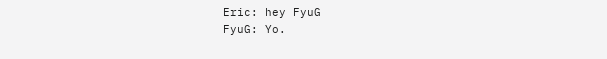Eric: hey FyuG
FyuG: Yo.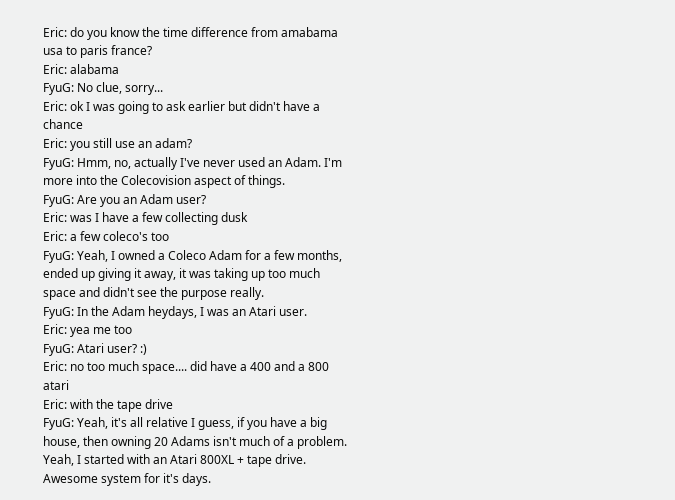Eric: do you know the time difference from amabama usa to paris france?
Eric: alabama
FyuG: No clue, sorry...
Eric: ok I was going to ask earlier but didn't have a chance
Eric: you still use an adam?
FyuG: Hmm, no, actually I've never used an Adam. I'm more into the Colecovision aspect of things.
FyuG: Are you an Adam user?
Eric: was I have a few collecting dusk
Eric: a few coleco's too
FyuG: Yeah, I owned a Coleco Adam for a few months, ended up giving it away, it was taking up too much space and didn't see the purpose really.
FyuG: In the Adam heydays, I was an Atari user.
Eric: yea me too
FyuG: Atari user? :)
Eric: no too much space.... did have a 400 and a 800 atari
Eric: with the tape drive
FyuG: Yeah, it's all relative I guess, if you have a big house, then owning 20 Adams isn't much of a problem. Yeah, I started with an Atari 800XL + tape drive. Awesome system for it's days.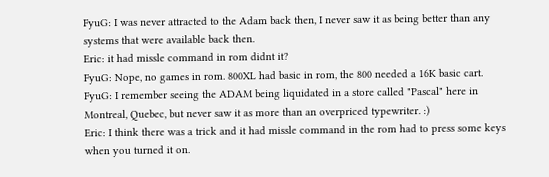FyuG: I was never attracted to the Adam back then, I never saw it as being better than any systems that were available back then.
Eric: it had missle command in rom didnt it?
FyuG: Nope, no games in rom. 800XL had basic in rom, the 800 needed a 16K basic cart.
FyuG: I remember seeing the ADAM being liquidated in a store called "Pascal" here in Montreal, Quebec, but never saw it as more than an overpriced typewriter. :)
Eric: I think there was a trick and it had missle command in the rom had to press some keys when you turned it on.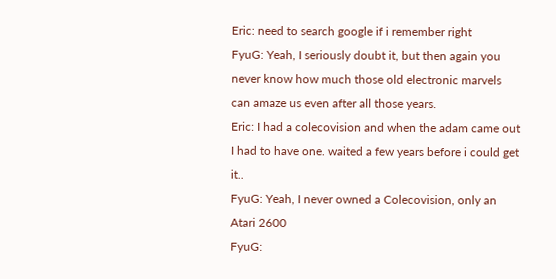Eric: need to search google if i remember right
FyuG: Yeah, I seriously doubt it, but then again you never know how much those old electronic marvels can amaze us even after all those years.
Eric: I had a colecovision and when the adam came out I had to have one. waited a few years before i could get it..
FyuG: Yeah, I never owned a Colecovision, only an Atari 2600
FyuG: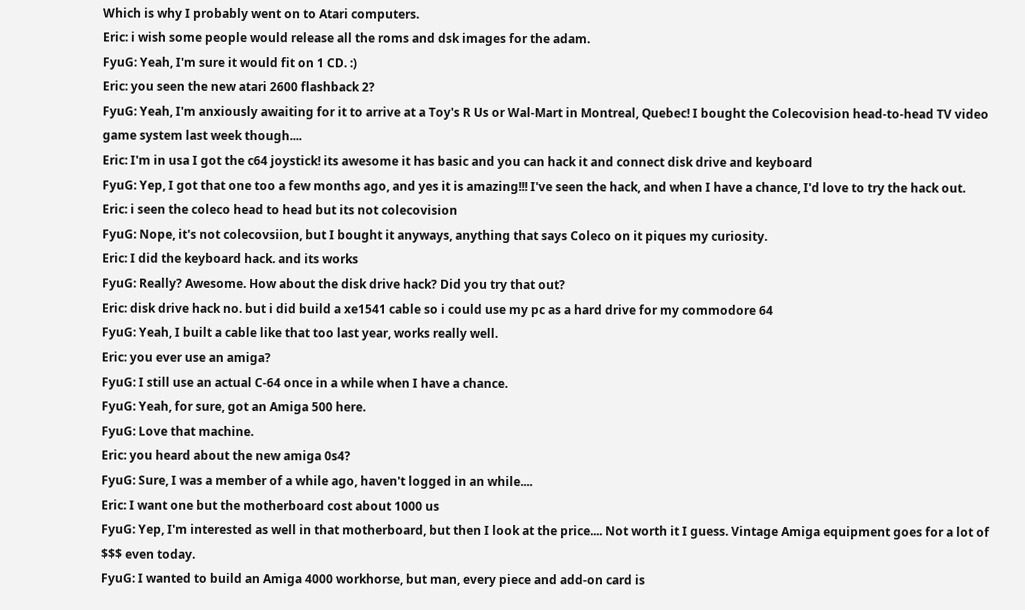Which is why I probably went on to Atari computers.
Eric: i wish some people would release all the roms and dsk images for the adam.
FyuG: Yeah, I'm sure it would fit on 1 CD. :)
Eric: you seen the new atari 2600 flashback 2?
FyuG: Yeah, I'm anxiously awaiting for it to arrive at a Toy's R Us or Wal-Mart in Montreal, Quebec! I bought the Colecovision head-to-head TV video game system last week though....
Eric: I'm in usa I got the c64 joystick! its awesome it has basic and you can hack it and connect disk drive and keyboard
FyuG: Yep, I got that one too a few months ago, and yes it is amazing!!! I've seen the hack, and when I have a chance, I'd love to try the hack out.
Eric: i seen the coleco head to head but its not colecovision
FyuG: Nope, it's not colecovsiion, but I bought it anyways, anything that says Coleco on it piques my curiosity.
Eric: I did the keyboard hack. and its works
FyuG: Really? Awesome. How about the disk drive hack? Did you try that out?
Eric: disk drive hack no. but i did build a xe1541 cable so i could use my pc as a hard drive for my commodore 64
FyuG: Yeah, I built a cable like that too last year, works really well.
Eric: you ever use an amiga?
FyuG: I still use an actual C-64 once in a while when I have a chance.
FyuG: Yeah, for sure, got an Amiga 500 here.
FyuG: Love that machine.
Eric: you heard about the new amiga 0s4?
FyuG: Sure, I was a member of a while ago, haven't logged in an while....
Eric: I want one but the motherboard cost about 1000 us
FyuG: Yep, I'm interested as well in that motherboard, but then I look at the price.... Not worth it I guess. Vintage Amiga equipment goes for a lot of $$$ even today.
FyuG: I wanted to build an Amiga 4000 workhorse, but man, every piece and add-on card is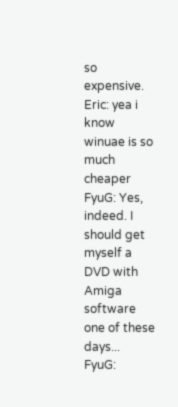so expensive.
Eric: yea i know winuae is so much cheaper
FyuG: Yes, indeed. I should get myself a DVD with Amiga software one of these days...
FyuG: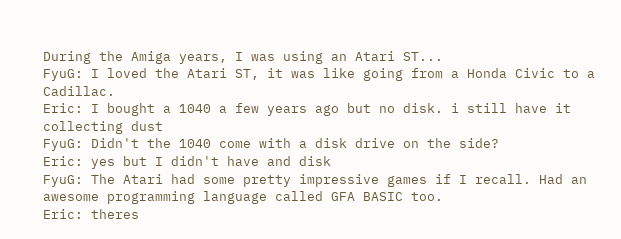During the Amiga years, I was using an Atari ST...
FyuG: I loved the Atari ST, it was like going from a Honda Civic to a Cadillac.
Eric: I bought a 1040 a few years ago but no disk. i still have it collecting dust
FyuG: Didn't the 1040 come with a disk drive on the side?
Eric: yes but I didn't have and disk
FyuG: The Atari had some pretty impressive games if I recall. Had an awesome programming language called GFA BASIC too.
Eric: theres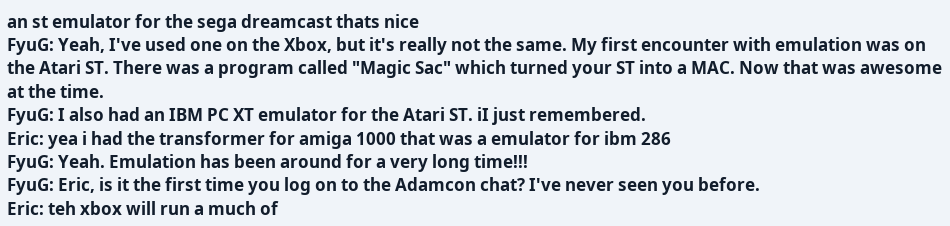an st emulator for the sega dreamcast thats nice
FyuG: Yeah, I've used one on the Xbox, but it's really not the same. My first encounter with emulation was on the Atari ST. There was a program called "Magic Sac" which turned your ST into a MAC. Now that was awesome at the time.
FyuG: I also had an IBM PC XT emulator for the Atari ST. iI just remembered.
Eric: yea i had the transformer for amiga 1000 that was a emulator for ibm 286
FyuG: Yeah. Emulation has been around for a very long time!!!
FyuG: Eric, is it the first time you log on to the Adamcon chat? I've never seen you before.
Eric: teh xbox will run a much of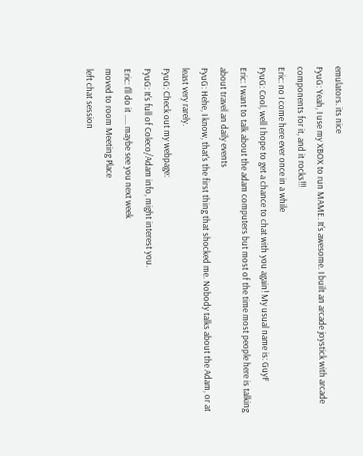emulators. its nice
FyuG: Yeah, I use my XBOX to run MAME. It's awesome. I built an arcade joystick with arcade components for it, and it rocks!!!
Eric: no I come here ever once in a while
FyuG: Cool, well I hope to get a chance to chat with you again! My usual name is: GuyF
Eric: I want to talk about the adam computers but most of the time most people here is talking about travel an daily events
FyuG: Hehe, I know, that's the first thing that shocked me. Nobody talks about the Adam, or at least very rarely.
FyuG: Check out my webpage:
FyuG: It's full of Coleco/Adam info, might interest you.
Eric: I'll do it ..... maybe see you next week
moved to room Meeting Place
left chat session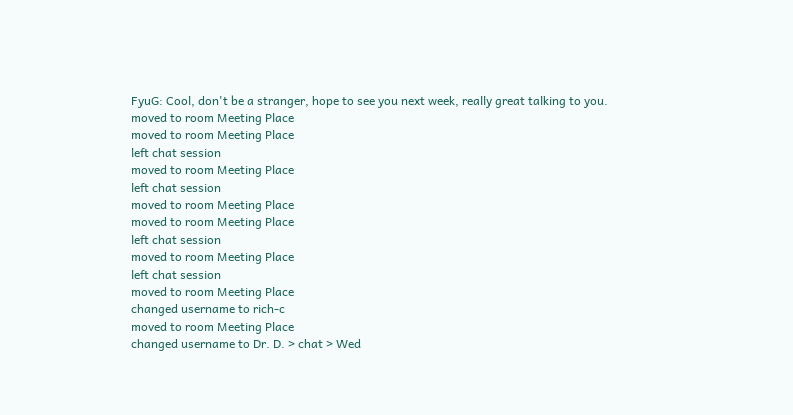FyuG: Cool, don't be a stranger, hope to see you next week, really great talking to you.
moved to room Meeting Place
moved to room Meeting Place
left chat session
moved to room Meeting Place
left chat session
moved to room Meeting Place
moved to room Meeting Place
left chat session
moved to room Meeting Place
left chat session
moved to room Meeting Place
changed username to rich-c
moved to room Meeting Place
changed username to Dr. D. > chat > Wed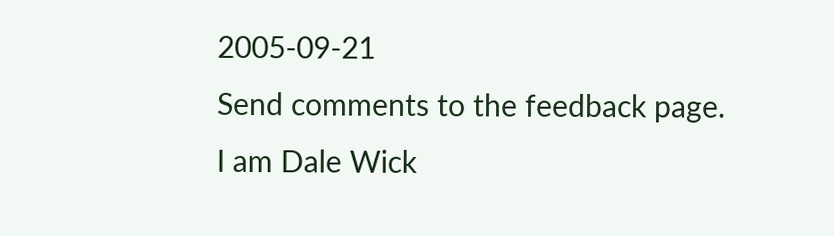2005-09-21
Send comments to the feedback page. I am Dale Wick